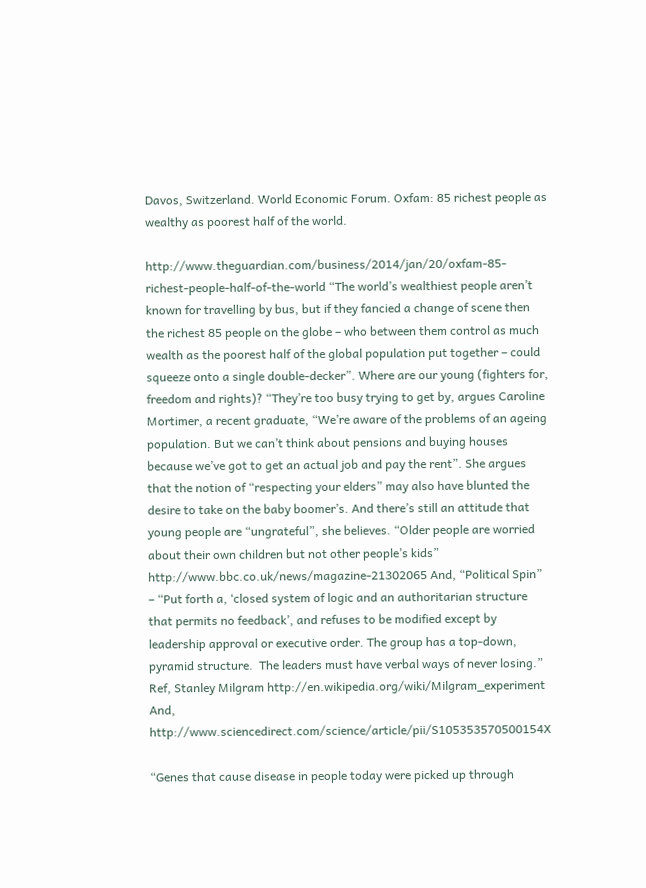Davos, Switzerland. World Economic Forum. Oxfam: 85 richest people as wealthy as poorest half of the world.

http://www.theguardian.com/business/2014/jan/20/oxfam-85-richest-people-half-of-the-world “The world’s wealthiest people aren’t known for travelling by bus, but if they fancied a change of scene then the richest 85 people on the globe – who between them control as much wealth as the poorest half of the global population put together – could squeeze onto a single double-decker”. Where are our young (fighters for, freedom and rights)? “They’re too busy trying to get by, argues Caroline Mortimer, a recent graduate, “We’re aware of the problems of an ageing population. But we can’t think about pensions and buying houses because we’ve got to get an actual job and pay the rent”. She argues that the notion of “respecting your elders” may also have blunted the desire to take on the baby boomer’s. And there’s still an attitude that young people are “ungrateful”, she believes. “Older people are worried about their own children but not other people’s kids” http://www.bbc.co.uk/news/magazine-21302065 And, “Political Spin” – “Put forth a, ‘closed system of logic and an authoritarian structure that permits no feedback’, and refuses to be modified except by leadership approval or executive order. The group has a top-down, pyramid structure.  The leaders must have verbal ways of never losing.” Ref, Stanley Milgram http://en.wikipedia.org/wiki/Milgram_experiment And, http://www.sciencedirect.com/science/article/pii/S105353570500154X

“Genes that cause disease in people today were picked up through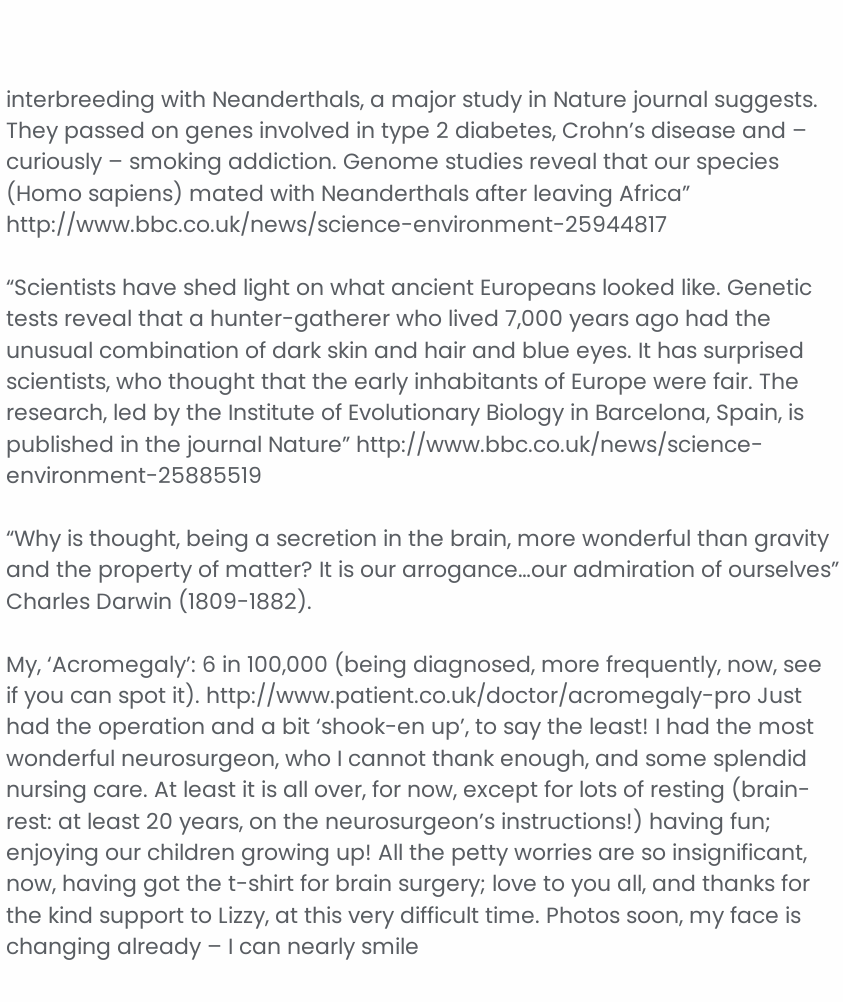interbreeding with Neanderthals, a major study in Nature journal suggests. They passed on genes involved in type 2 diabetes, Crohn’s disease and – curiously – smoking addiction. Genome studies reveal that our species (Homo sapiens) mated with Neanderthals after leaving Africa”  http://www.bbc.co.uk/news/science-environment-25944817

“Scientists have shed light on what ancient Europeans looked like. Genetic tests reveal that a hunter-gatherer who lived 7,000 years ago had the unusual combination of dark skin and hair and blue eyes. It has surprised scientists, who thought that the early inhabitants of Europe were fair. The research, led by the Institute of Evolutionary Biology in Barcelona, Spain, is published in the journal Nature” http://www.bbc.co.uk/news/science-environment-25885519

“Why is thought, being a secretion in the brain, more wonderful than gravity and the property of matter? It is our arrogance…our admiration of ourselves” Charles Darwin (1809-1882).

My, ‘Acromegaly’: 6 in 100,000 (being diagnosed, more frequently, now, see if you can spot it). http://www.patient.co.uk/doctor/acromegaly-pro Just had the operation and a bit ‘shook-en up’, to say the least! I had the most wonderful neurosurgeon, who I cannot thank enough, and some splendid nursing care. At least it is all over, for now, except for lots of resting (brain-rest: at least 20 years, on the neurosurgeon’s instructions!) having fun; enjoying our children growing up! All the petty worries are so insignificant, now, having got the t-shirt for brain surgery; love to you all, and thanks for the kind support to Lizzy, at this very difficult time. Photos soon, my face is changing already – I can nearly smile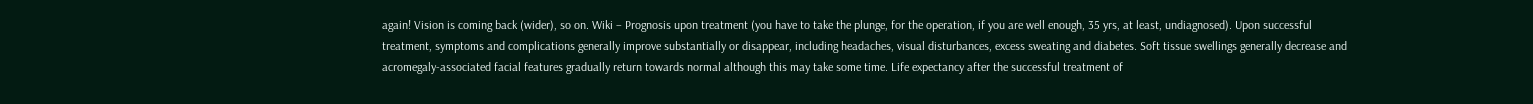again! Vision is coming back (wider), so on. Wiki – Prognosis upon treatment (you have to take the plunge, for the operation, if you are well enough, 35 yrs, at least, undiagnosed). Upon successful treatment, symptoms and complications generally improve substantially or disappear, including headaches, visual disturbances, excess sweating and diabetes. Soft tissue swellings generally decrease and acromegaly-associated facial features gradually return towards normal although this may take some time. Life expectancy after the successful treatment of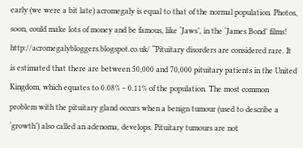early (we were a bit late) acromegaly is equal to that of the normal population. Photos, soon, could make lots of money and be famous, like ‘Jaws’, in the ‘James Bond’ films! http://acromegalybloggers.blogspot.co.uk/ “Pituitary disorders are considered rare. It is estimated that there are between 50,000 and 70,000 pituitary patients in the United Kingdom, which equates to 0.08% – 0.11% of the population. The most common problem with the pituitary gland occurs when a benign tumour (used to describe a ‘growth’) also called an adenoma, develops. Pituitary tumours are not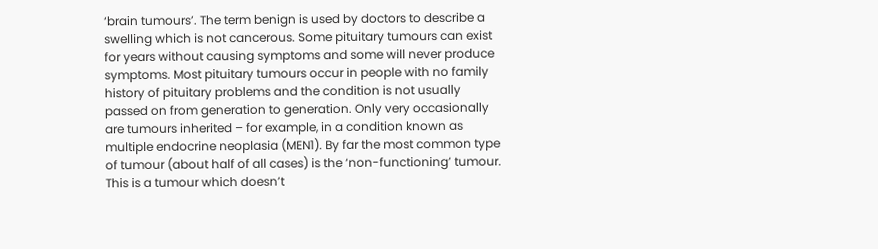‘brain tumours’. The term benign is used by doctors to describe a swelling which is not cancerous. Some pituitary tumours can exist for years without causing symptoms and some will never produce symptoms. Most pituitary tumours occur in people with no family history of pituitary problems and the condition is not usually passed on from generation to generation. Only very occasionally are tumours inherited – for example, in a condition known as multiple endocrine neoplasia (MEN1). By far the most common type of tumour (about half of all cases) is the ‘non-functioning’ tumour. This is a tumour which doesn’t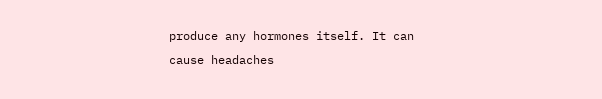produce any hormones itself. It can cause headaches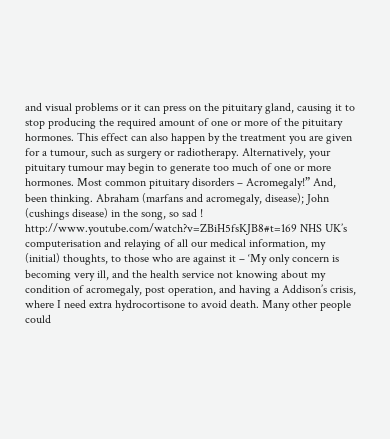and visual problems or it can press on the pituitary gland, causing it to stop producing the required amount of one or more of the pituitary hormones. This effect can also happen by the treatment you are given for a tumour, such as surgery or radiotherapy. Alternatively, your pituitary tumour may begin to generate too much of one or more hormones. Most common pituitary disorders – Acromegaly!” And, been thinking. Abraham (marfans and acromegaly, disease); John (cushings disease) in the song, so sad ! http://www.youtube.com/watch?v=ZBiH5fsKJB8#t=169 NHS UK’s computerisation and relaying of all our medical information, my (initial) thoughts, to those who are against it – ‘My only concern is becoming very ill, and the health service not knowing about my condition of acromegaly, post operation, and having a Addison’s crisis, where I need extra hydrocortisone to avoid death. Many other people could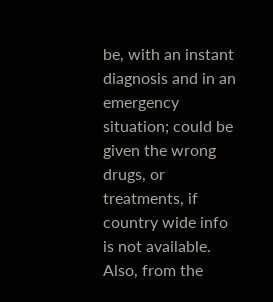be, with an instant diagnosis and in an emergency situation; could be given the wrong drugs, or treatments, if country wide info is not available. Also, from the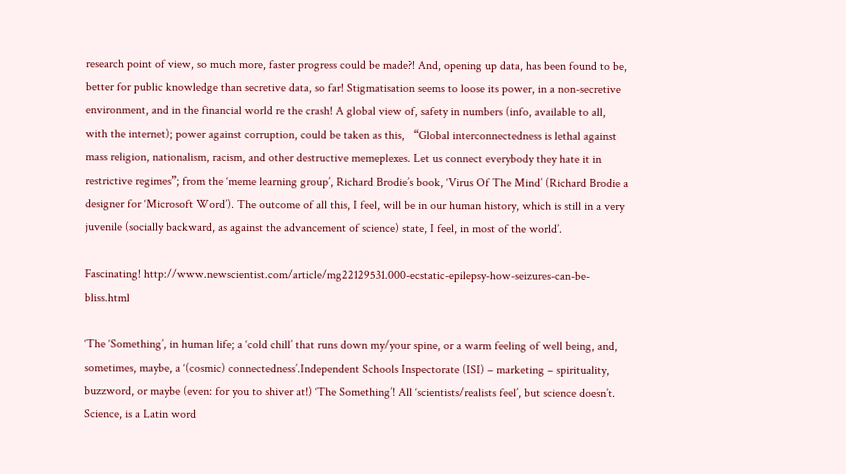research point of view, so much more, faster progress could be made?! And, opening up data, has been found to be, better for public knowledge than secretive data, so far! Stigmatisation seems to loose its power, in a non-secretive environment, and in the financial world re the crash! A global view of, safety in numbers (info, available to all, with the internet); power against corruption, could be taken as this,   “Global interconnectedness is lethal against mass religion, nationalism, racism, and other destructive memeplexes. Let us connect everybody they hate it in restrictive regimes”; from the ‘meme learning group’, Richard Brodie’s book, ‘Virus Of The Mind’ (Richard Brodie a designer for ‘Microsoft Word’). The outcome of all this, I feel, will be in our human history, which is still in a very juvenile (socially backward, as against the advancement of science) state, I feel, in most of the world’.

Fascinating! http://www.newscientist.com/article/mg22129531.000-ecstatic-epilepsy-how-seizures-can-be-bliss.html

‘The ‘Something’, in human life; a ‘cold chill’ that runs down my/your spine, or a warm feeling of well being, and, sometimes, maybe, a ‘(cosmic) connectedness’.Independent Schools Inspectorate (ISI) – marketing – spirituality, buzzword, or maybe (even: for you to shiver at!) ‘The Something’! All ‘scientists/realists feel’, but science doesn’t. Science, is a Latin word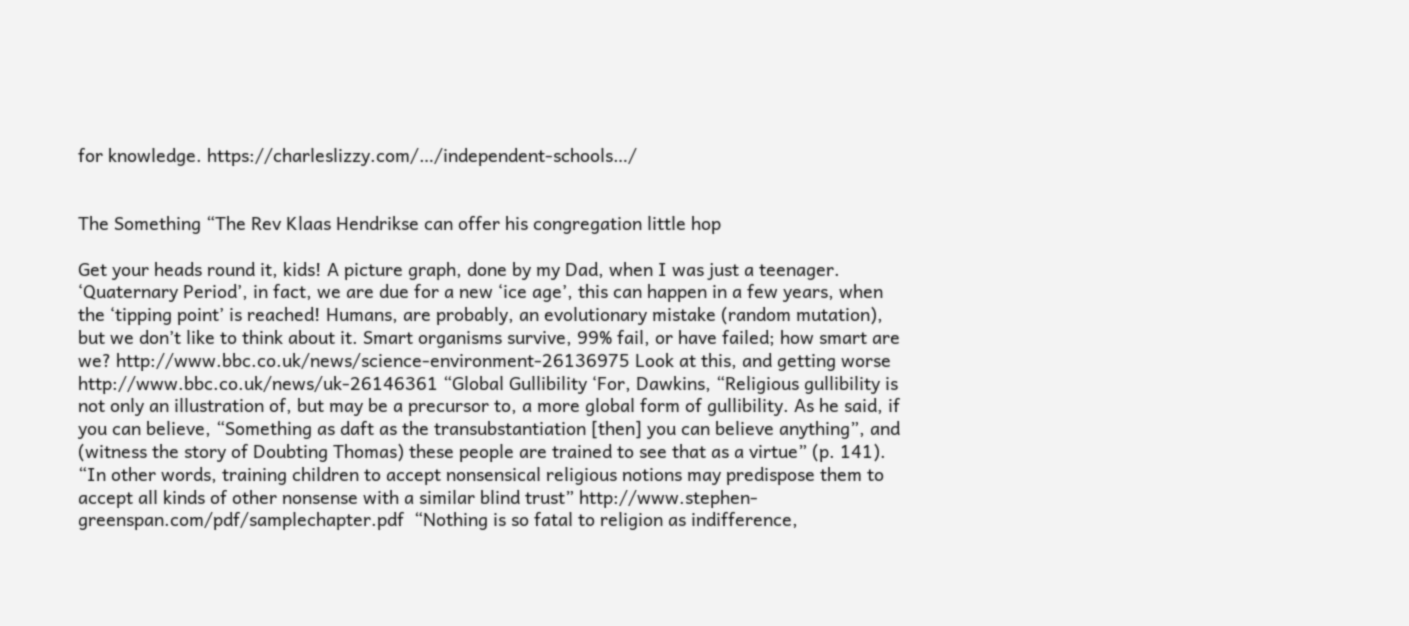for knowledge. https://charleslizzy.com/…/independent-schools…/


The Something “The Rev Klaas Hendrikse can offer his congregation little hop

Get your heads round it, kids! A picture graph, done by my Dad, when I was just a teenager. ‘Quaternary Period’, in fact, we are due for a new ‘ice age’, this can happen in a few years, when the ‘tipping point’ is reached! Humans, are probably, an evolutionary mistake (random mutation), but we don’t like to think about it. Smart organisms survive, 99% fail, or have failed; how smart are we? http://www.bbc.co.uk/news/science-environment-26136975 Look at this, and getting worse http://www.bbc.co.uk/news/uk-26146361 “Global Gullibility ‘For, Dawkins, “Religious gullibility is not only an illustration of, but may be a precursor to, a more global form of gullibility. As he said, if you can believe, “Something as daft as the transubstantiation [then] you can believe anything”, and (witness the story of Doubting Thomas) these people are trained to see that as a virtue” (p. 141). “In other words, training children to accept nonsensical religious notions may predispose them to accept all kinds of other nonsense with a similar blind trust” http://www.stephen-greenspan.com/pdf/samplechapter.pdf  “Nothing is so fatal to religion as indifference,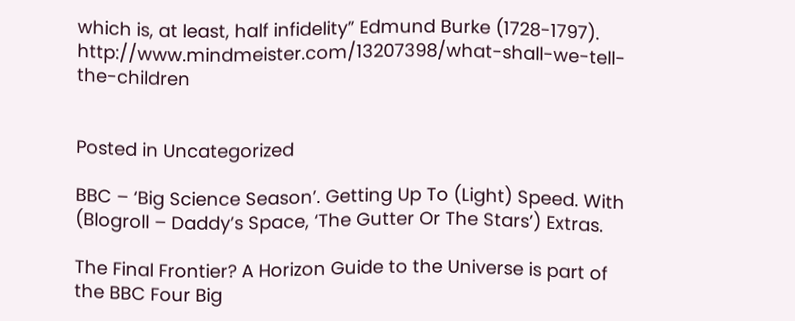which is, at least, half infidelity” Edmund Burke (1728-1797). http://www.mindmeister.com/13207398/what-shall-we-tell-the-children


Posted in Uncategorized

BBC – ‘Big Science Season’. Getting Up To (Light) Speed. With (Blogroll – Daddy’s Space, ‘The Gutter Or The Stars’) Extras.

The Final Frontier? A Horizon Guide to the Universe is part of the BBC Four Big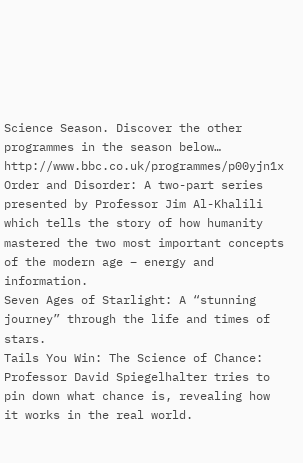Science Season. Discover the other programmes in the season below… http://www.bbc.co.uk/programmes/p00yjn1x
Order and Disorder: A two-part series presented by Professor Jim Al-Khalili which tells the story of how humanity mastered the two most important concepts of the modern age – energy and information.
Seven Ages of Starlight: A “stunning journey” through the life and times of stars.
Tails You Win: The Science of Chance: Professor David Spiegelhalter tries to pin down what chance is, revealing how it works in the real world.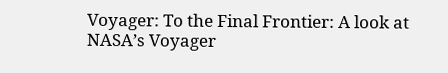Voyager: To the Final Frontier: A look at NASA’s Voyager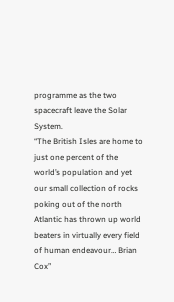programme as the two spacecraft leave the Solar System.
“The British Isles are home to just one percent of the world’s population and yet our small collection of rocks poking out of the north Atlantic has thrown up world beaters in virtually every field of human endeavour… Brian Cox”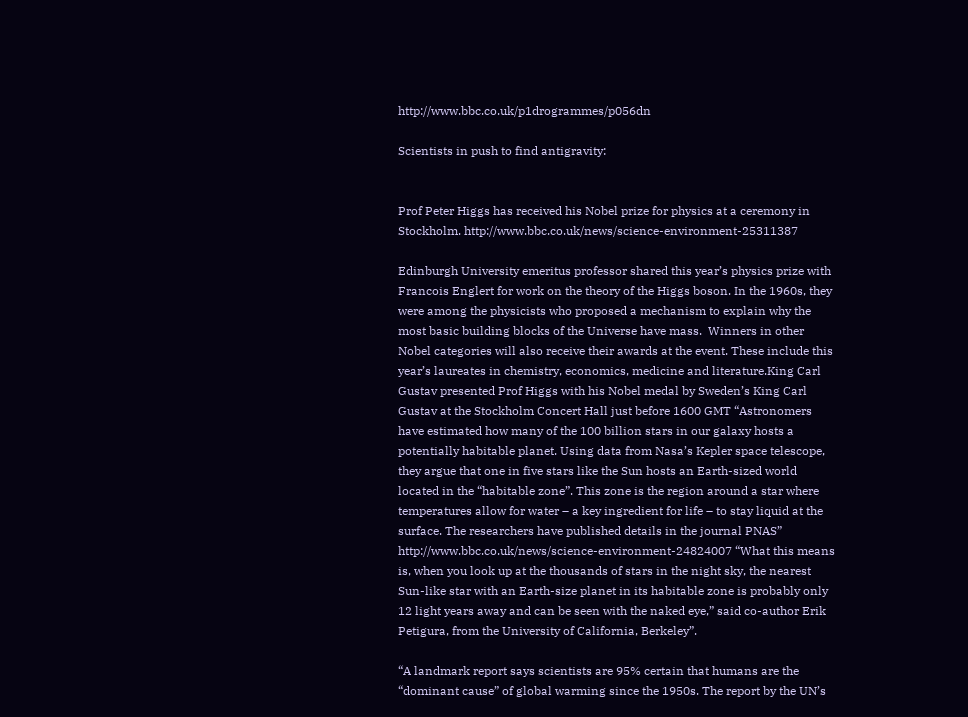http://www.bbc.co.uk/p1drogrammes/p056dn

Scientists in push to find antigravity:


Prof Peter Higgs has received his Nobel prize for physics at a ceremony in Stockholm. http://www.bbc.co.uk/news/science-environment-25311387

Edinburgh University emeritus professor shared this year’s physics prize with Francois Englert for work on the theory of the Higgs boson. In the 1960s, they were among the physicists who proposed a mechanism to explain why the most basic building blocks of the Universe have mass.  Winners in other Nobel categories will also receive their awards at the event. These include this year’s laureates in chemistry, economics, medicine and literature.King Carl Gustav presented Prof Higgs with his Nobel medal by Sweden’s King Carl Gustav at the Stockholm Concert Hall just before 1600 GMT “Astronomers have estimated how many of the 100 billion stars in our galaxy hosts a potentially habitable planet. Using data from Nasa’s Kepler space telescope, they argue that one in five stars like the Sun hosts an Earth-sized world located in the “habitable zone”. This zone is the region around a star where temperatures allow for water – a key ingredient for life – to stay liquid at the surface. The researchers have published details in the journal PNAS” http://www.bbc.co.uk/news/science-environment-24824007 “What this means is, when you look up at the thousands of stars in the night sky, the nearest Sun-like star with an Earth-size planet in its habitable zone is probably only 12 light years away and can be seen with the naked eye,” said co-author Erik Petigura, from the University of California, Berkeley”.

“A landmark report says scientists are 95% certain that humans are the “dominant cause” of global warming since the 1950s. The report by the UN’s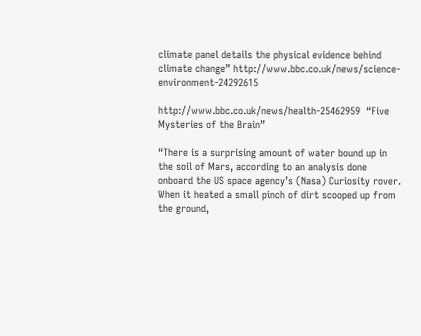climate panel details the physical evidence behind climate change” http://www.bbc.co.uk/news/science-environment-24292615

http://www.bbc.co.uk/news/health-25462959  “Five Mysteries of the Brain”

“There is a surprising amount of water bound up in the soil of Mars, according to an analysis done onboard the US space agency’s (Nasa) Curiosity rover. When it heated a small pinch of dirt scooped up from the ground,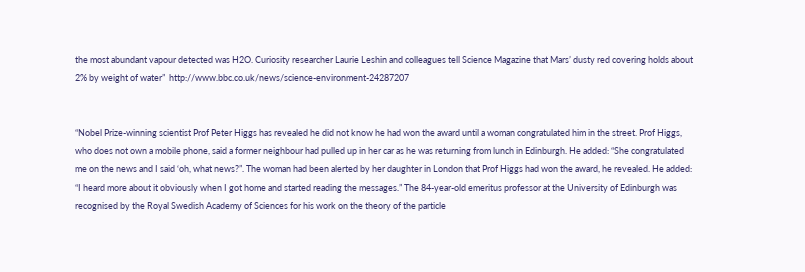the most abundant vapour detected was H2O. Curiosity researcher Laurie Leshin and colleagues tell Science Magazine that Mars’ dusty red covering holds about 2% by weight of water”  http://www.bbc.co.uk/news/science-environment-24287207


“Nobel Prize-winning scientist Prof Peter Higgs has revealed he did not know he had won the award until a woman congratulated him in the street. Prof Higgs, who does not own a mobile phone, said a former neighbour had pulled up in her car as he was returning from lunch in Edinburgh. He added: “She congratulated me on the news and I said ‘oh, what news?”. The woman had been alerted by her daughter in London that Prof Higgs had won the award, he revealed. He added: “I heard more about it obviously when I got home and started reading the messages.” The 84-year-old emeritus professor at the University of Edinburgh was recognised by the Royal Swedish Academy of Sciences for his work on the theory of the particle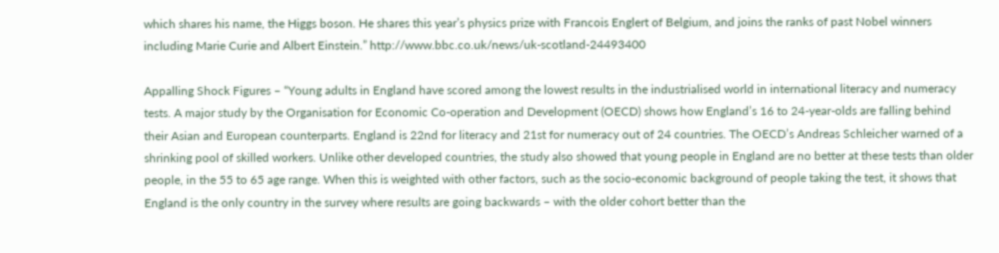which shares his name, the Higgs boson. He shares this year’s physics prize with Francois Englert of Belgium, and joins the ranks of past Nobel winners including Marie Curie and Albert Einstein.” http://www.bbc.co.uk/news/uk-scotland-24493400

Appalling Shock Figures – “Young adults in England have scored among the lowest results in the industrialised world in international literacy and numeracy tests. A major study by the Organisation for Economic Co-operation and Development (OECD) shows how England’s 16 to 24-year-olds are falling behind their Asian and European counterparts. England is 22nd for literacy and 21st for numeracy out of 24 countries. The OECD’s Andreas Schleicher warned of a shrinking pool of skilled workers. Unlike other developed countries, the study also showed that young people in England are no better at these tests than older people, in the 55 to 65 age range. When this is weighted with other factors, such as the socio-economic background of people taking the test, it shows that England is the only country in the survey where results are going backwards – with the older cohort better than the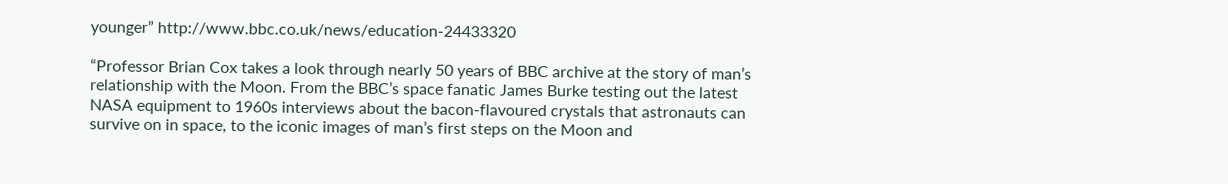younger” http://www.bbc.co.uk/news/education-24433320

“Professor Brian Cox takes a look through nearly 50 years of BBC archive at the story of man’s relationship with the Moon. From the BBC’s space fanatic James Burke testing out the latest NASA equipment to 1960s interviews about the bacon-flavoured crystals that astronauts can survive on in space, to the iconic images of man’s first steps on the Moon and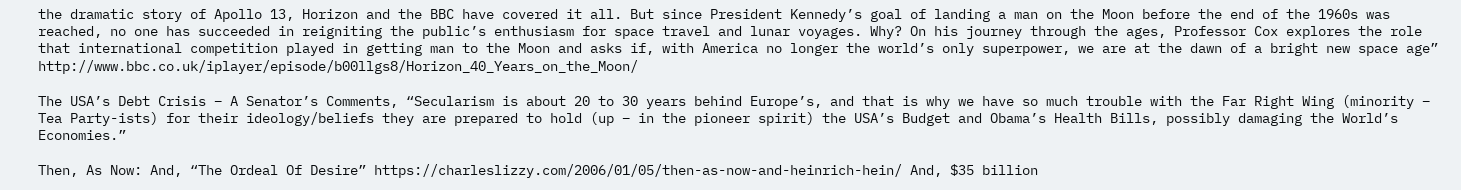the dramatic story of Apollo 13, Horizon and the BBC have covered it all. But since President Kennedy’s goal of landing a man on the Moon before the end of the 1960s was reached, no one has succeeded in reigniting the public’s enthusiasm for space travel and lunar voyages. Why? On his journey through the ages, Professor Cox explores the role that international competition played in getting man to the Moon and asks if, with America no longer the world’s only superpower, we are at the dawn of a bright new space age” http://www.bbc.co.uk/iplayer/episode/b00llgs8/Horizon_40_Years_on_the_Moon/

The USA’s Debt Crisis – A Senator’s Comments, “Secularism is about 20 to 30 years behind Europe’s, and that is why we have so much trouble with the Far Right Wing (minority – Tea Party-ists) for their ideology/beliefs they are prepared to hold (up – in the pioneer spirit) the USA’s Budget and Obama’s Health Bills, possibly damaging the World’s Economies.”

Then, As Now: And, “The Ordeal Of Desire” https://charleslizzy.com/2006/01/05/then-as-now-and-heinrich-hein/ And, $35 billion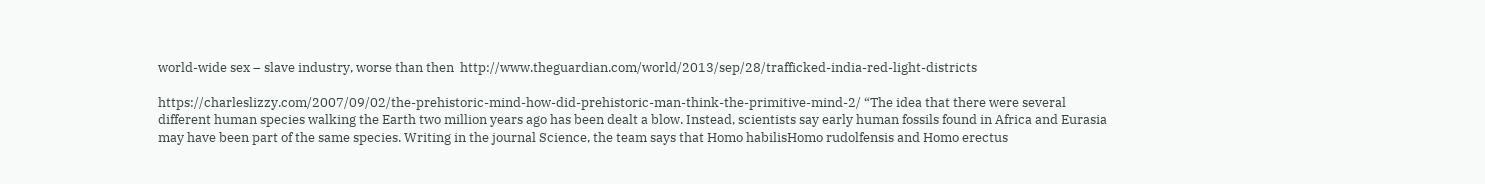world-wide sex – slave industry, worse than then  http://www.theguardian.com/world/2013/sep/28/trafficked-india-red-light-districts

https://charleslizzy.com/2007/09/02/the-prehistoric-mind-how-did-prehistoric-man-think-the-primitive-mind-2/ “The idea that there were several different human species walking the Earth two million years ago has been dealt a blow. Instead, scientists say early human fossils found in Africa and Eurasia may have been part of the same species. Writing in the journal Science, the team says that Homo habilisHomo rudolfensis and Homo erectus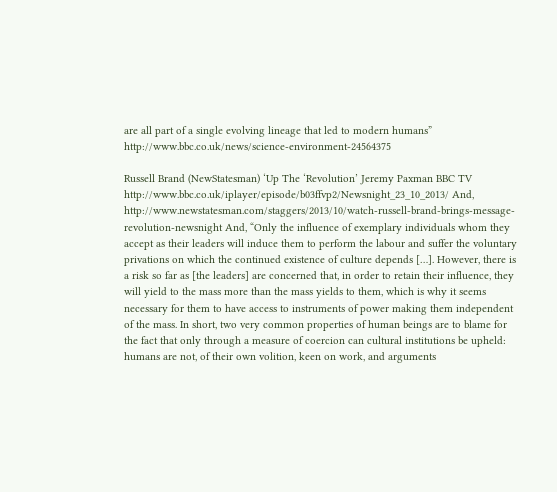are all part of a single evolving lineage that led to modern humans” http://www.bbc.co.uk/news/science-environment-24564375

Russell Brand (NewStatesman) ‘Up The ‘Revolution’ Jeremy Paxman BBC TV http://www.bbc.co.uk/iplayer/episode/b03ffvp2/Newsnight_23_10_2013/ And, http://www.newstatesman.com/staggers/2013/10/watch-russell-brand-brings-message-revolution-newsnight And, “Only the influence of exemplary individuals whom they accept as their leaders will induce them to perform the labour and suffer the voluntary privations on which the continued existence of culture depends […]. However, there is a risk so far as [the leaders] are concerned that, in order to retain their influence, they will yield to the mass more than the mass yields to them, which is why it seems necessary for them to have access to instruments of power making them independent of the mass. In short, two very common properties of human beings are to blame for the fact that only through a measure of coercion can cultural institutions be upheld: humans are not, of their own volition, keen on work, and arguments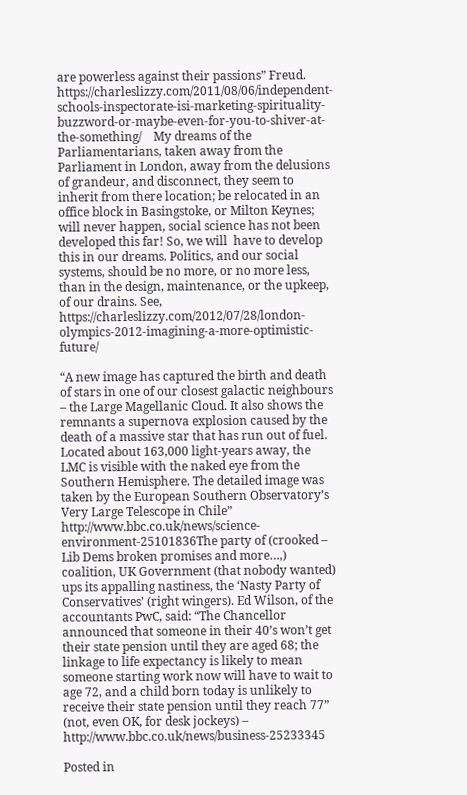are powerless against their passions” Freud. https://charleslizzy.com/2011/08/06/independent-schools-inspectorate-isi-marketing-spirituality-buzzword-or-maybe-even-for-you-to-shiver-at-the-something/    My dreams of the Parliamentarians, taken away from the Parliament in London, away from the delusions of grandeur, and disconnect, they seem to inherit from there location; be relocated in an office block in Basingstoke, or Milton Keynes; will never happen, social science has not been developed this far! So, we will  have to develop this in our dreams. Politics, and our social systems, should be no more, or no more less, than in the design, maintenance, or the upkeep, of our drains. See, https://charleslizzy.com/2012/07/28/london-olympics-2012-imagining-a-more-optimistic-future/

“A new image has captured the birth and death of stars in one of our closest galactic neighbours – the Large Magellanic Cloud. It also shows the remnants a supernova explosion caused by the death of a massive star that has run out of fuel. Located about 163,000 light-years away, the LMC is visible with the naked eye from the Southern Hemisphere. The detailed image was taken by the European Southern Observatory’s Very Large Telescope in Chile” http://www.bbc.co.uk/news/science-environment-25101836The party of (crooked – Lib Dems broken promises and more…,) coalition, UK Government (that nobody wanted) ups its appalling nastiness, the ‘Nasty Party of Conservatives’ (right wingers). Ed Wilson, of the accountants PwC, said: “The Chancellor announced that someone in their 40’s won’t get their state pension until they are aged 68; the linkage to life expectancy is likely to mean someone starting work now will have to wait to age 72, and a child born today is unlikely to receive their state pension until they reach 77” (not, even OK, for desk jockeys) – http://www.bbc.co.uk/news/business-25233345

Posted in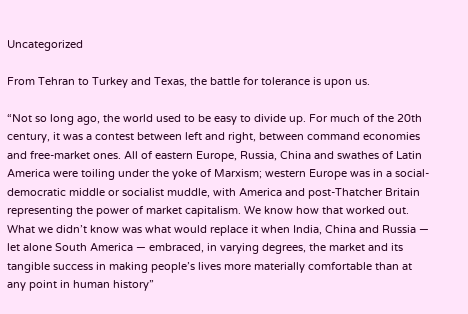Uncategorized

From Tehran to Turkey and Texas, the battle for tolerance is upon us.

“Not so long ago, the world used to be easy to divide up. For much of the 20th century, it was a contest between left and right, between command economies and free-market ones. All of eastern Europe, Russia, China and swathes of Latin America were toiling under the yoke of Marxism; western Europe was in a social-democratic middle or socialist muddle, with America and post-Thatcher Britain representing the power of market capitalism. We know how that worked out. What we didn’t know was what would replace it when India, China and Russia — let alone South America — embraced, in varying degrees, the market and its tangible success in making people’s lives more materially comfortable than at any point in human history”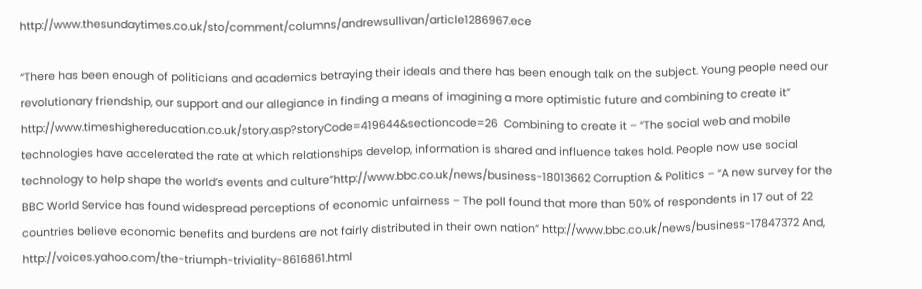http://www.thesundaytimes.co.uk/sto/comment/columns/andrewsullivan/article1286967.ece

“There has been enough of politicians and academics betraying their ideals and there has been enough talk on the subject. Young people need our revolutionary friendship, our support and our allegiance in finding a means of imagining a more optimistic future and combining to create it” http://www.timeshighereducation.co.uk/story.asp?storyCode=419644&sectioncode=26  Combining to create it – “The social web and mobile technologies have accelerated the rate at which relationships develop, information is shared and influence takes hold. People now use social technology to help shape the world’s events and culture”http://www.bbc.co.uk/news/business-18013662 Corruption & Politics – “A new survey for the BBC World Service has found widespread perceptions of economic unfairness – The poll found that more than 50% of respondents in 17 out of 22 countries believe economic benefits and burdens are not fairly distributed in their own nation” http://www.bbc.co.uk/news/business-17847372 And, http://voices.yahoo.com/the-triumph-triviality-8616861.html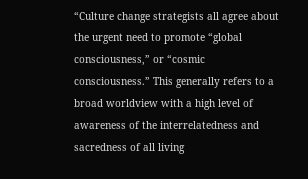“Culture change strategists all agree about the urgent need to promote “global consciousness,” or “cosmic consciousness.” This generally refers to a broad worldview with a high level of awareness of the interrelatedness and sacredness of all living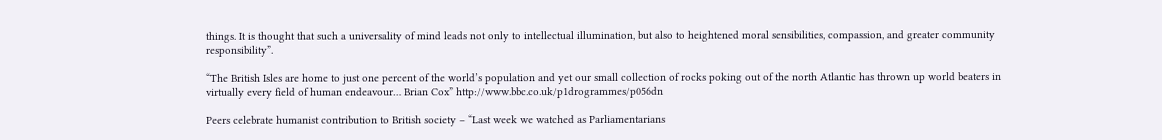things. It is thought that such a universality of mind leads not only to intellectual illumination, but also to heightened moral sensibilities, compassion, and greater community responsibility”.

“The British Isles are home to just one percent of the world’s population and yet our small collection of rocks poking out of the north Atlantic has thrown up world beaters in virtually every field of human endeavour… Brian Cox” http://www.bbc.co.uk/p1drogrammes/p056dn

Peers celebrate humanist contribution to British society – “Last week we watched as Parliamentarians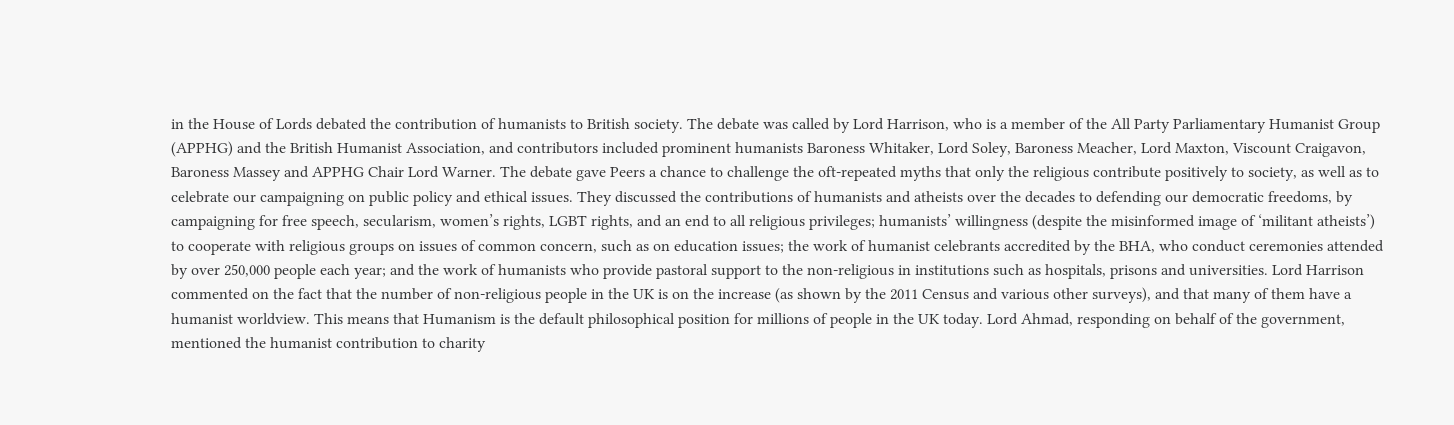in the House of Lords debated the contribution of humanists to British society. The debate was called by Lord Harrison, who is a member of the All Party Parliamentary Humanist Group (APPHG) and the British Humanist Association, and contributors included prominent humanists Baroness Whitaker, Lord Soley, Baroness Meacher, Lord Maxton, Viscount Craigavon, Baroness Massey and APPHG Chair Lord Warner. The debate gave Peers a chance to challenge the oft-repeated myths that only the religious contribute positively to society, as well as to celebrate our campaigning on public policy and ethical issues. They discussed the contributions of humanists and atheists over the decades to defending our democratic freedoms, by campaigning for free speech, secularism, women’s rights, LGBT rights, and an end to all religious privileges; humanists’ willingness (despite the misinformed image of ‘militant atheists’) to cooperate with religious groups on issues of common concern, such as on education issues; the work of humanist celebrants accredited by the BHA, who conduct ceremonies attended by over 250,000 people each year; and the work of humanists who provide pastoral support to the non-religious in institutions such as hospitals, prisons and universities. Lord Harrison commented on the fact that the number of non-religious people in the UK is on the increase (as shown by the 2011 Census and various other surveys), and that many of them have a humanist worldview. This means that Humanism is the default philosophical position for millions of people in the UK today. Lord Ahmad, responding on behalf of the government, mentioned the humanist contribution to charity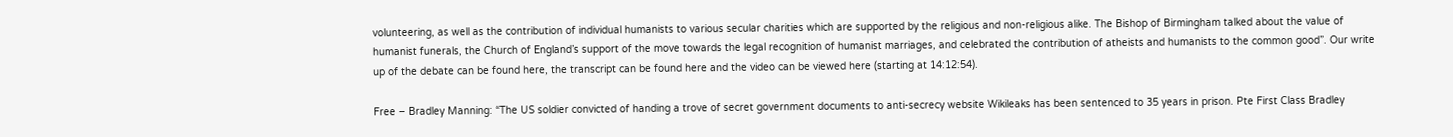volunteering, as well as the contribution of individual humanists to various secular charities which are supported by the religious and non-religious alike. The Bishop of Birmingham talked about the value of humanist funerals, the Church of England’s support of the move towards the legal recognition of humanist marriages, and celebrated the contribution of atheists and humanists to the common good”. Our write up of the debate can be found here, the transcript can be found here and the video can be viewed here (starting at 14:12:54).

Free – Bradley Manning: “The US soldier convicted of handing a trove of secret government documents to anti-secrecy website Wikileaks has been sentenced to 35 years in prison. Pte First Class Bradley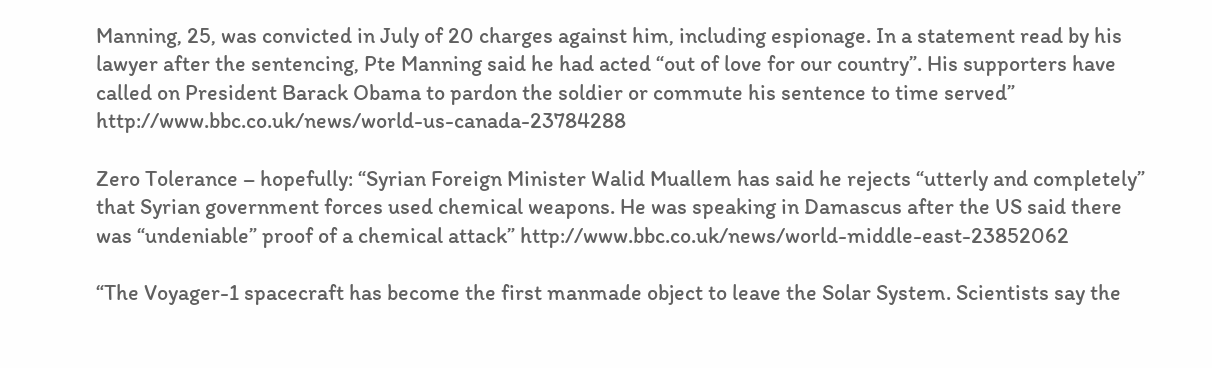Manning, 25, was convicted in July of 20 charges against him, including espionage. In a statement read by his lawyer after the sentencing, Pte Manning said he had acted “out of love for our country”. His supporters have called on President Barack Obama to pardon the soldier or commute his sentence to time served” http://www.bbc.co.uk/news/world-us-canada-23784288

Zero Tolerance – hopefully: “Syrian Foreign Minister Walid Muallem has said he rejects “utterly and completely” that Syrian government forces used chemical weapons. He was speaking in Damascus after the US said there was “undeniable” proof of a chemical attack” http://www.bbc.co.uk/news/world-middle-east-23852062

“The Voyager-1 spacecraft has become the first manmade object to leave the Solar System. Scientists say the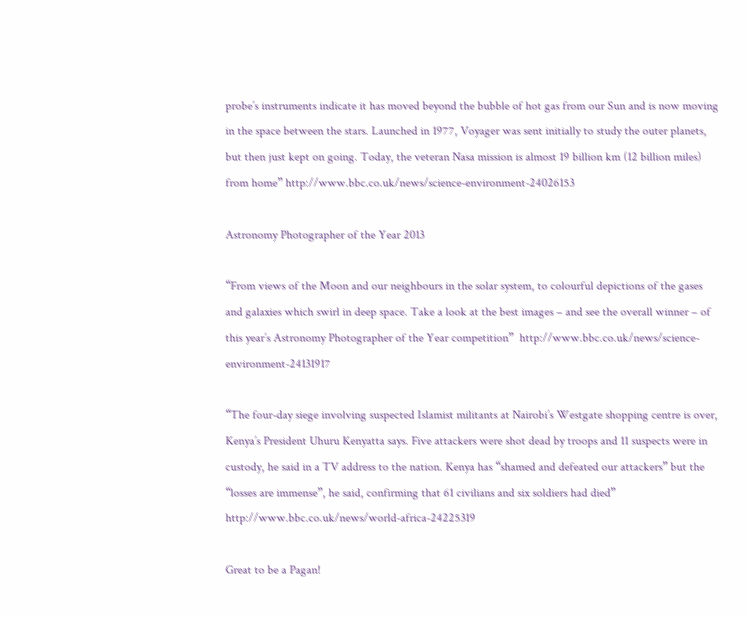probe’s instruments indicate it has moved beyond the bubble of hot gas from our Sun and is now moving in the space between the stars. Launched in 1977, Voyager was sent initially to study the outer planets, but then just kept on going. Today, the veteran Nasa mission is almost 19 billion km (12 billion miles) from home” http://www.bbc.co.uk/news/science-environment-24026153

Astronomy Photographer of the Year 2013

“From views of the Moon and our neighbours in the solar system, to colourful depictions of the gases and galaxies which swirl in deep space. Take a look at the best images – and see the overall winner – of this year’s Astronomy Photographer of the Year competition”  http://www.bbc.co.uk/news/science-environment-24131917

“The four-day siege involving suspected Islamist militants at Nairobi’s Westgate shopping centre is over, Kenya’s President Uhuru Kenyatta says. Five attackers were shot dead by troops and 11 suspects were in custody, he said in a TV address to the nation. Kenya has “shamed and defeated our attackers” but the “losses are immense”, he said, confirming that 61 civilians and six soldiers had died” http://www.bbc.co.uk/news/world-africa-24225319

Great to be a Pagan!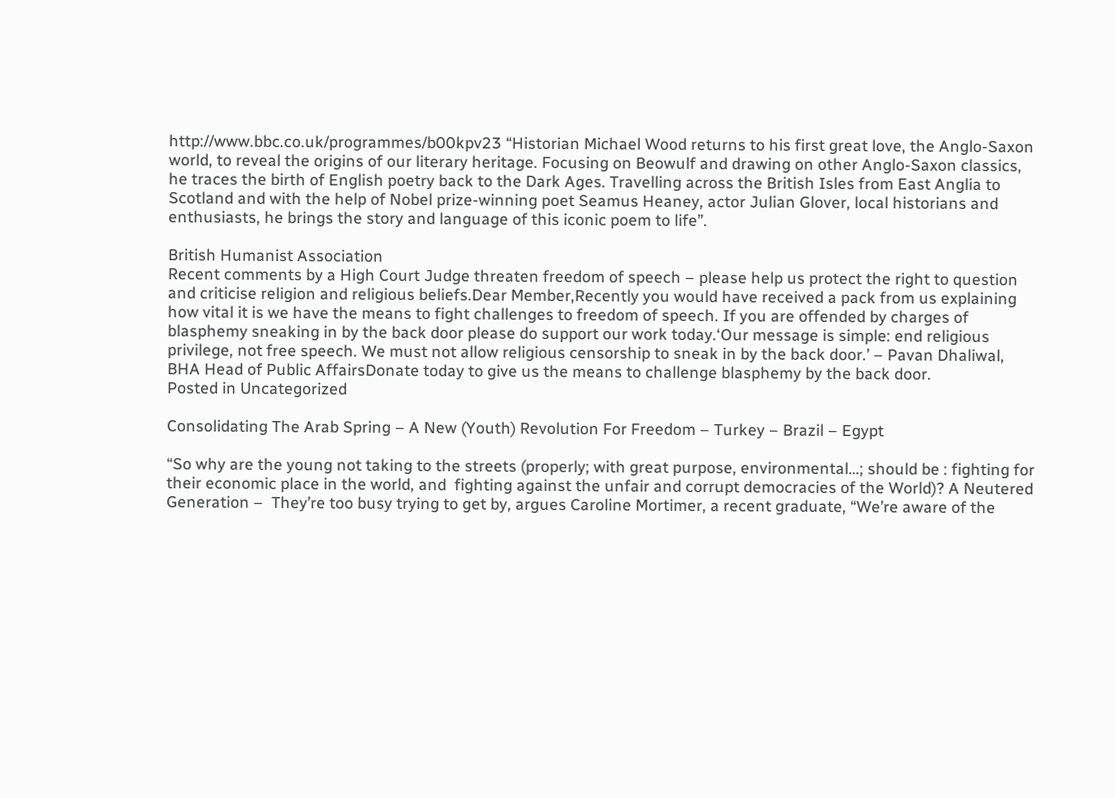http://www.bbc.co.uk/programmes/b00kpv23 “Historian Michael Wood returns to his first great love, the Anglo-Saxon world, to reveal the origins of our literary heritage. Focusing on Beowulf and drawing on other Anglo-Saxon classics, he traces the birth of English poetry back to the Dark Ages. Travelling across the British Isles from East Anglia to Scotland and with the help of Nobel prize-winning poet Seamus Heaney, actor Julian Glover, local historians and enthusiasts, he brings the story and language of this iconic poem to life”.

British Humanist Association
Recent comments by a High Court Judge threaten freedom of speech – please help us protect the right to question and criticise religion and religious beliefs.Dear Member,Recently you would have received a pack from us explaining how vital it is we have the means to fight challenges to freedom of speech. If you are offended by charges of blasphemy sneaking in by the back door please do support our work today.‘Our message is simple: end religious privilege, not free speech. We must not allow religious censorship to sneak in by the back door.’ – Pavan Dhaliwal, BHA Head of Public AffairsDonate today to give us the means to challenge blasphemy by the back door.
Posted in Uncategorized

Consolidating The Arab Spring – A New (Youth) Revolution For Freedom – Turkey – Brazil – Egypt

“So why are the young not taking to the streets (properly; with great purpose, environmental…; should be : fighting for their economic place in the world, and  fighting against the unfair and corrupt democracies of the World)? A Neutered Generation –  They’re too busy trying to get by, argues Caroline Mortimer, a recent graduate, “We’re aware of the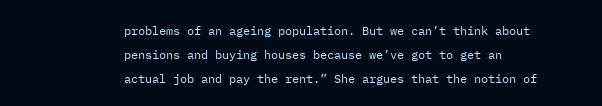problems of an ageing population. But we can’t think about pensions and buying houses because we’ve got to get an actual job and pay the rent.” She argues that the notion of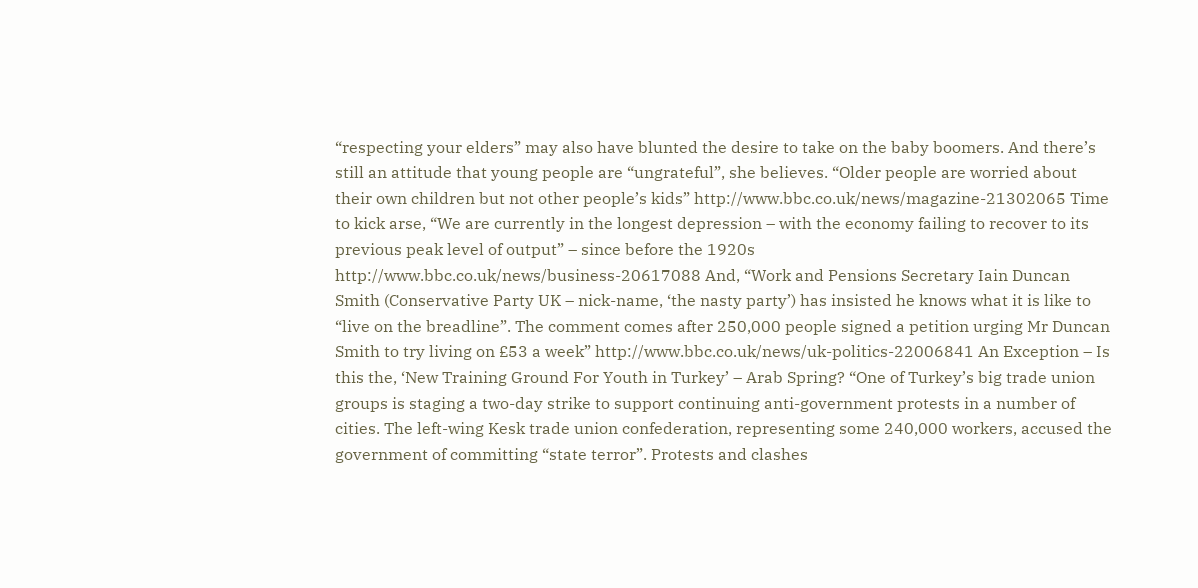“respecting your elders” may also have blunted the desire to take on the baby boomers. And there’s still an attitude that young people are “ungrateful”, she believes. “Older people are worried about their own children but not other people’s kids” http://www.bbc.co.uk/news/magazine-21302065 Time to kick arse, “We are currently in the longest depression – with the economy failing to recover to its previous peak level of output” – since before the 1920s http://www.bbc.co.uk/news/business-20617088 And, “Work and Pensions Secretary Iain Duncan Smith (Conservative Party UK – nick-name, ‘the nasty party’) has insisted he knows what it is like to “live on the breadline”. The comment comes after 250,000 people signed a petition urging Mr Duncan Smith to try living on £53 a week” http://www.bbc.co.uk/news/uk-politics-22006841 An Exception – Is this the, ‘New Training Ground For Youth in Turkey’ – Arab Spring? “One of Turkey’s big trade union groups is staging a two-day strike to support continuing anti-government protests in a number of cities. The left-wing Kesk trade union confederation, representing some 240,000 workers, accused the government of committing “state terror”. Protests and clashes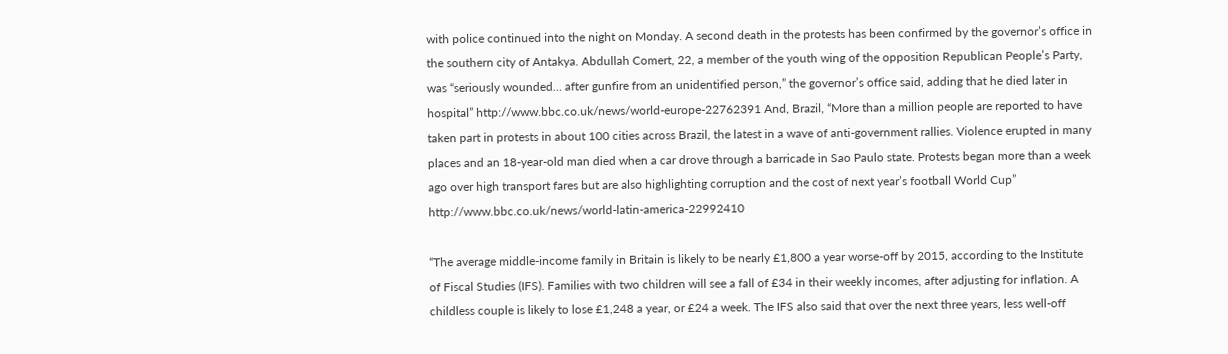with police continued into the night on Monday. A second death in the protests has been confirmed by the governor’s office in the southern city of Antakya. Abdullah Comert, 22, a member of the youth wing of the opposition Republican People’s Party, was “seriously wounded… after gunfire from an unidentified person,” the governor’s office said, adding that he died later in hospital” http://www.bbc.co.uk/news/world-europe-22762391 And, Brazil, “More than a million people are reported to have taken part in protests in about 100 cities across Brazil, the latest in a wave of anti-government rallies. Violence erupted in many places and an 18-year-old man died when a car drove through a barricade in Sao Paulo state. Protests began more than a week ago over high transport fares but are also highlighting corruption and the cost of next year’s football World Cup” http://www.bbc.co.uk/news/world-latin-america-22992410

“The average middle-income family in Britain is likely to be nearly £1,800 a year worse-off by 2015, according to the Institute of Fiscal Studies (IFS). Families with two children will see a fall of £34 in their weekly incomes, after adjusting for inflation. A childless couple is likely to lose £1,248 a year, or £24 a week. The IFS also said that over the next three years, less well-off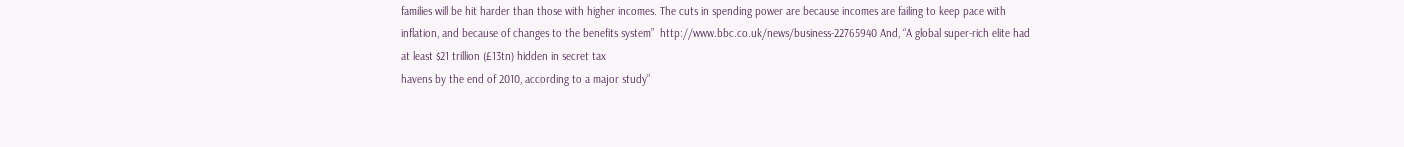families will be hit harder than those with higher incomes. The cuts in spending power are because incomes are failing to keep pace with inflation, and because of changes to the benefits system”  http://www.bbc.co.uk/news/business-22765940 And, “A global super-rich elite had at least $21 trillion (£13tn) hidden in secret tax
havens by the end of 2010, according to a major study”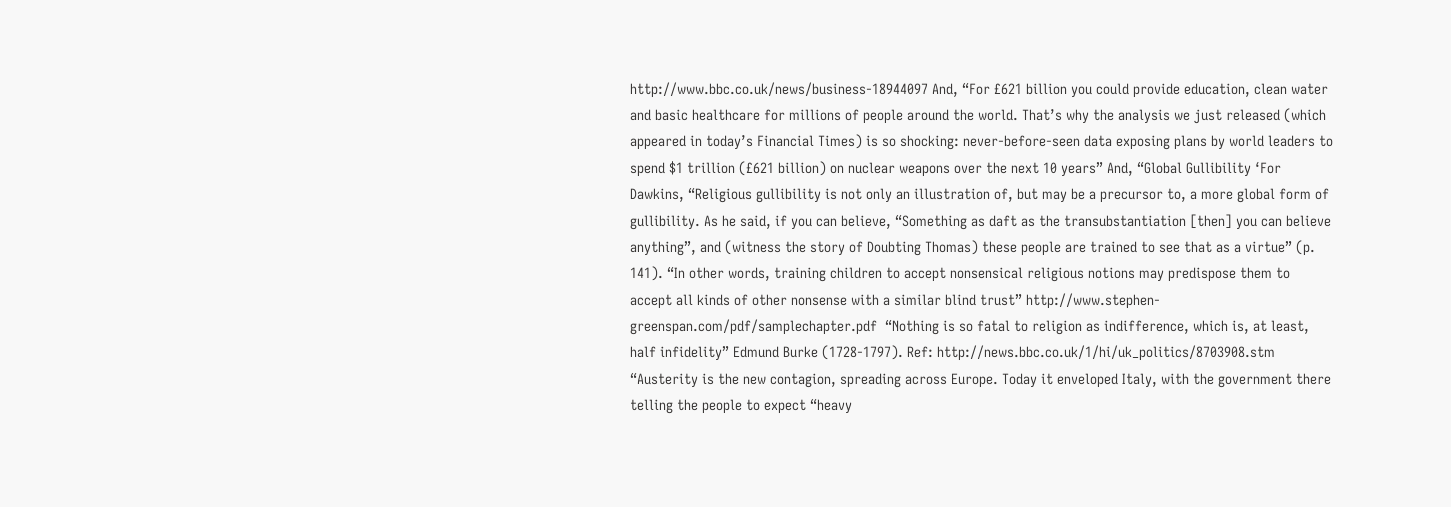http://www.bbc.co.uk/news/business-18944097 And, “For £621 billion you could provide education, clean water and basic healthcare for millions of people around the world. That’s why the analysis we just released (which appeared in today’s Financial Times) is so shocking: never-before-seen data exposing plans by world leaders to spend $1 trillion (£621 billion) on nuclear weapons over the next 10 years” And, “Global Gullibility ‘For Dawkins, “Religious gullibility is not only an illustration of, but may be a precursor to, a more global form of gullibility. As he said, if you can believe, “Something as daft as the transubstantiation [then] you can believe anything”, and (witness the story of Doubting Thomas) these people are trained to see that as a virtue” (p. 141). “In other words, training children to accept nonsensical religious notions may predispose them to accept all kinds of other nonsense with a similar blind trust” http://www.stephen-greenspan.com/pdf/samplechapter.pdf  “Nothing is so fatal to religion as indifference, which is, at least, half infidelity” Edmund Burke (1728-1797). Ref: http://news.bbc.co.uk/1/hi/uk_politics/8703908.stm “Austerity is the new contagion, spreading across Europe. Today it enveloped Italy, with the government there telling the people to expect “heavy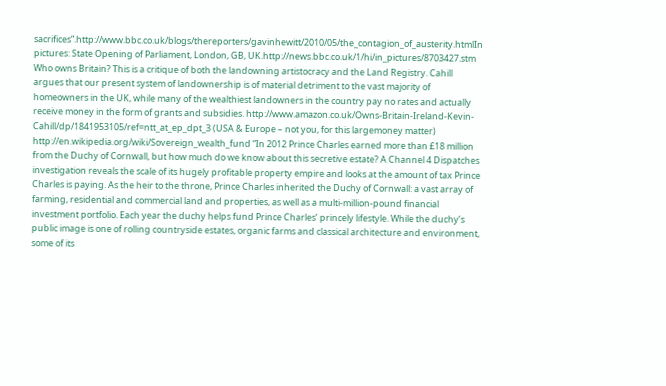sacrifices”.http://www.bbc.co.uk/blogs/thereporters/gavinhewitt/2010/05/the_contagion_of_austerity.htmlIn pictures: State Opening of Parliament, London, GB, UK.http://news.bbc.co.uk/1/hi/in_pictures/8703427.stm Who owns Britain? This is a critique of both the landowning artistocracy and the Land Registry. Cahill argues that our present system of landownership is of material detriment to the vast majority of homeowners in the UK, while many of the wealthiest landowners in the country pay no rates and actually receive money in the form of grants and subsidies. http://www.amazon.co.uk/Owns-Britain-Ireland-Kevin-Cahill/dp/1841953105/ref=ntt_at_ep_dpt_3 (USA & Europe – not you, for this largemoney matter) http://en.wikipedia.org/wiki/Sovereign_wealth_fund “In 2012 Prince Charles earned more than £18 million from the Duchy of Cornwall, but how much do we know about this secretive estate? A Channel 4 Dispatches investigation reveals the scale of its hugely profitable property empire and looks at the amount of tax Prince Charles is paying. As the heir to the throne, Prince Charles inherited the Duchy of Cornwall: a vast array of farming, residential and commercial land and properties, as well as a multi-million-pound financial investment portfolio. Each year the duchy helps fund Prince Charles’ princely lifestyle. While the duchy’s public image is one of rolling countryside estates, organic farms and classical architecture and environment, some of its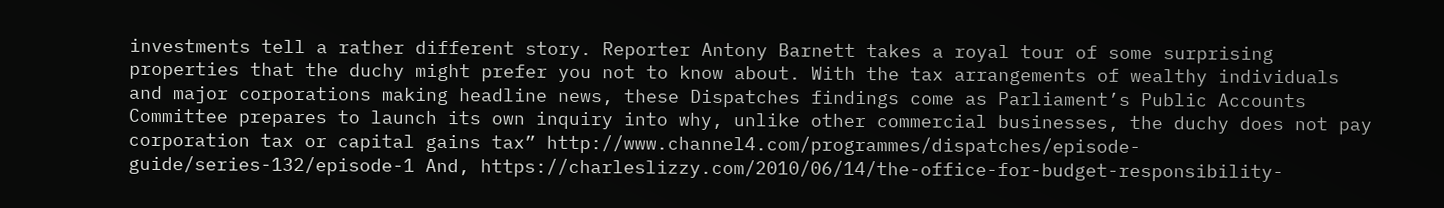investments tell a rather different story. Reporter Antony Barnett takes a royal tour of some surprising properties that the duchy might prefer you not to know about. With the tax arrangements of wealthy individuals and major corporations making headline news, these Dispatches findings come as Parliament’s Public Accounts Committee prepares to launch its own inquiry into why, unlike other commercial businesses, the duchy does not pay corporation tax or capital gains tax” http://www.channel4.com/programmes/dispatches/episode-guide/series-132/episode-1 And, https://charleslizzy.com/2010/06/14/the-office-for-budget-responsibility-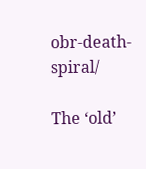obr-death-spiral/

The ‘old’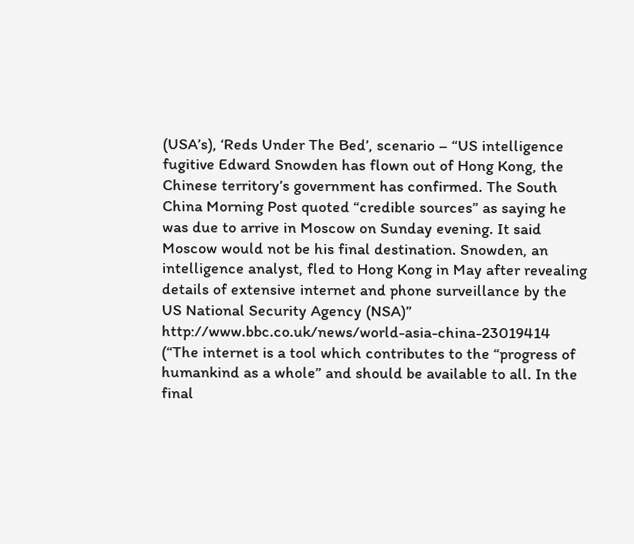(USA’s), ‘Reds Under The Bed’, scenario – “US intelligence fugitive Edward Snowden has flown out of Hong Kong, the Chinese territory’s government has confirmed. The South China Morning Post quoted “credible sources” as saying he was due to arrive in Moscow on Sunday evening. It said Moscow would not be his final destination. Snowden, an intelligence analyst, fled to Hong Kong in May after revealing details of extensive internet and phone surveillance by the US National Security Agency (NSA)” http://www.bbc.co.uk/news/world-asia-china-23019414 (“The internet is a tool which contributes to the “progress of humankind as a whole” and should be available to all. In the final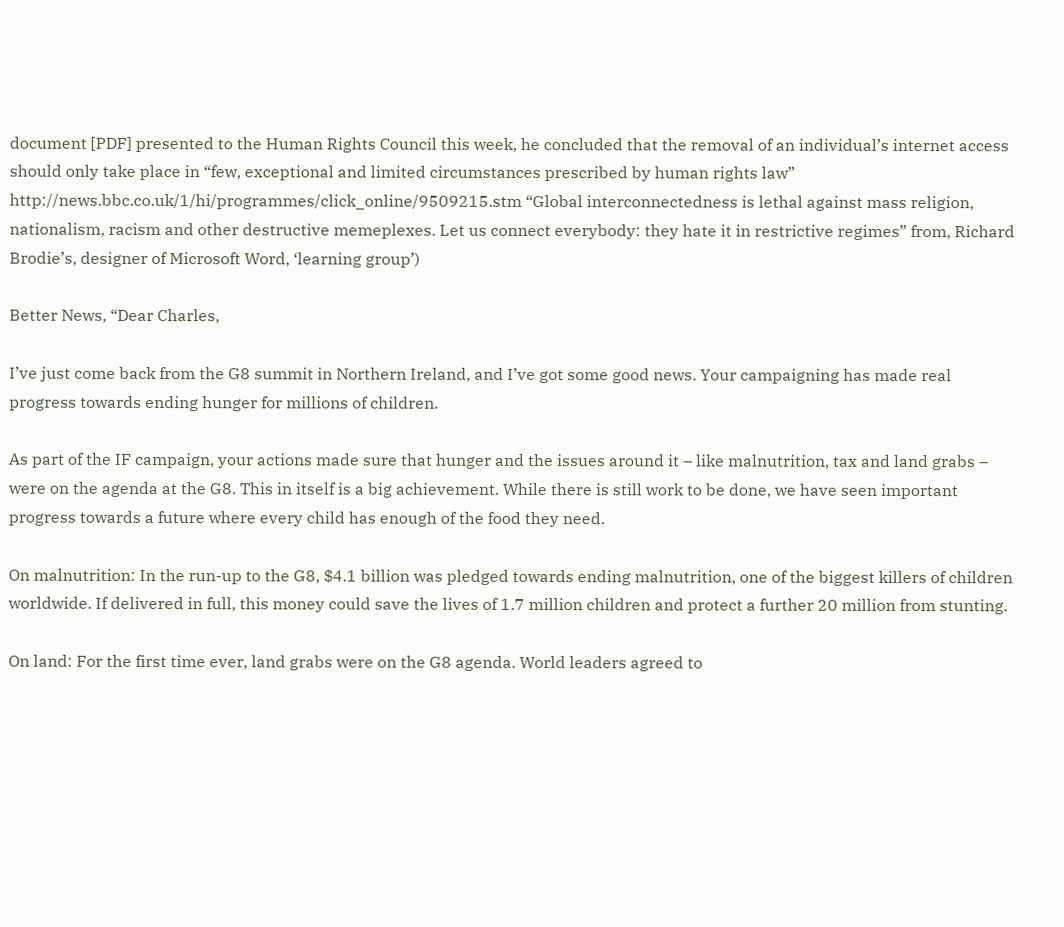document [PDF] presented to the Human Rights Council this week, he concluded that the removal of an individual’s internet access should only take place in “few, exceptional and limited circumstances prescribed by human rights law” http://news.bbc.co.uk/1/hi/programmes/click_online/9509215.stm “Global interconnectedness is lethal against mass religion, nationalism, racism and other destructive memeplexes. Let us connect everybody: they hate it in restrictive regimes” from, Richard Brodie’s, designer of Microsoft Word, ‘learning group’)

Better News, “Dear Charles,

I’ve just come back from the G8 summit in Northern Ireland, and I’ve got some good news. Your campaigning has made real progress towards ending hunger for millions of children.

As part of the IF campaign, your actions made sure that hunger and the issues around it – like malnutrition, tax and land grabs – were on the agenda at the G8. This in itself is a big achievement. While there is still work to be done, we have seen important progress towards a future where every child has enough of the food they need.

On malnutrition: In the run-up to the G8, $4.1 billion was pledged towards ending malnutrition, one of the biggest killers of children worldwide. If delivered in full, this money could save the lives of 1.7 million children and protect a further 20 million from stunting.

On land: For the first time ever, land grabs were on the G8 agenda. World leaders agreed to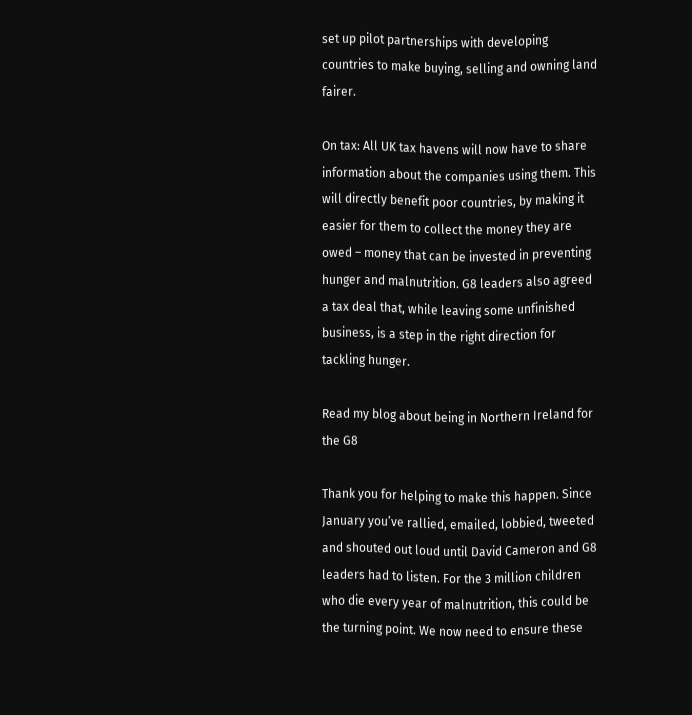set up pilot partnerships with developing countries to make buying, selling and owning land fairer.

On tax: All UK tax havens will now have to share information about the companies using them. This will directly benefit poor countries, by making it easier for them to collect the money they are owed – money that can be invested in preventing hunger and malnutrition. G8 leaders also agreed a tax deal that, while leaving some unfinished business, is a step in the right direction for tackling hunger.

Read my blog about being in Northern Ireland for the G8

Thank you for helping to make this happen. Since January you’ve rallied, emailed, lobbied, tweeted and shouted out loud until David Cameron and G8 leaders had to listen. For the 3 million children who die every year of malnutrition, this could be the turning point. We now need to ensure these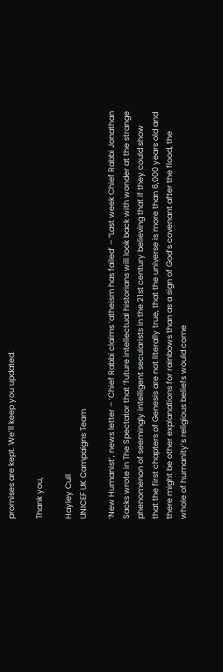promises are kept. We’ll keep you updated.

Thank you,

Hayley Cull
UNICEF UK Campaigns Team

‘New Humanist’, news letter – ‘Chief Rabbi claims ‘atheism has failed’ – “Last week Chief Rabbi Jonathan Sacks wrote in The Spectator that ‘future intellectual historians will look back with wonder at the strange phenomenon of seemingly intelligent secularists in the 21st century believing that if they could show that the first chapters of Genesis are not literally true, that the universe is more than 6,000 years old and there might be other explanations for rainbows than as a sign of God’s covenant after the flood, the whole of humanity’s religious beliefs would come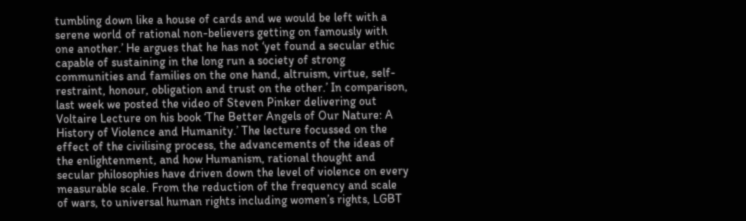tumbling down like a house of cards and we would be left with a serene world of rational non-believers getting on famously with one another.’ He argues that he has not ‘yet found a secular ethic capable of sustaining in the long run a society of strong communities and families on the one hand, altruism, virtue, self-restraint, honour, obligation and trust on the other.’ In comparison, last week we posted the video of Steven Pinker delivering out Voltaire Lecture on his book ‘The Better Angels of Our Nature: A History of Violence and Humanity.’ The lecture focussed on the effect of the civilising process, the advancements of the ideas of the enlightenment, and how Humanism, rational thought and secular philosophies have driven down the level of violence on every measurable scale. From the reduction of the frequency and scale of wars, to universal human rights including women’s rights, LGBT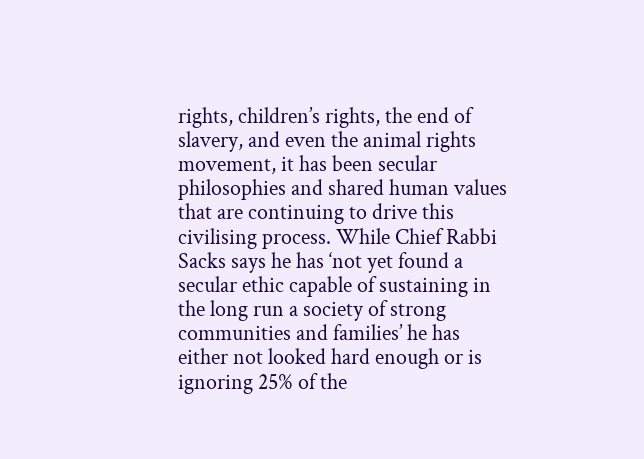rights, children’s rights, the end of slavery, and even the animal rights movement, it has been secular philosophies and shared human values that are continuing to drive this civilising process. While Chief Rabbi Sacks says he has ‘not yet found a secular ethic capable of sustaining in the long run a society of strong communities and families’ he has either not looked hard enough or is ignoring 25% of the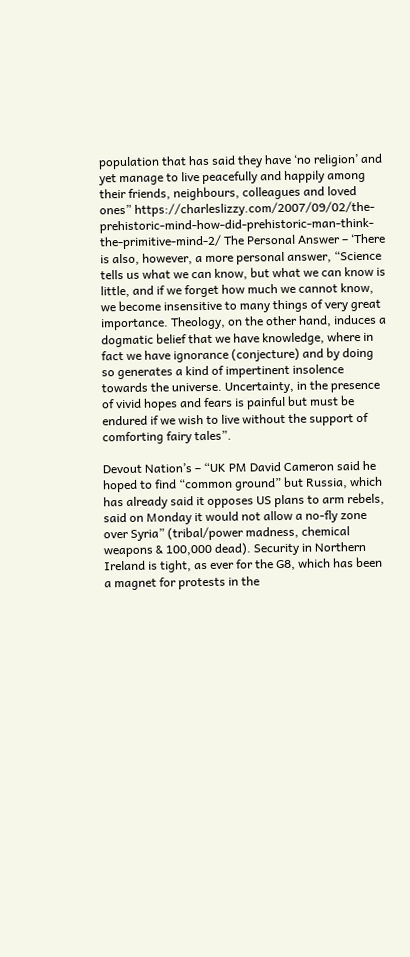population that has said they have ‘no religion’ and yet manage to live peacefully and happily among their friends, neighbours, colleagues and loved ones” https://charleslizzy.com/2007/09/02/the-prehistoric-mind-how-did-prehistoric-man-think-the-primitive-mind-2/ The Personal Answer – ‘There is also, however, a more personal answer, “Science tells us what we can know, but what we can know is little, and if we forget how much we cannot know, we become insensitive to many things of very great importance. Theology, on the other hand, induces a dogmatic belief that we have knowledge, where in fact we have ignorance (conjecture) and by doing so generates a kind of impertinent insolence towards the universe. Uncertainty, in the presence of vivid hopes and fears is painful but must be endured if we wish to live without the support of comforting fairy tales”.

Devout Nation’s – “UK PM David Cameron said he hoped to find “common ground” but Russia, which has already said it opposes US plans to arm rebels, said on Monday it would not allow a no-fly zone over Syria” (tribal/power madness, chemical weapons & 100,000 dead). Security in Northern Ireland is tight, as ever for the G8, which has been a magnet for protests in the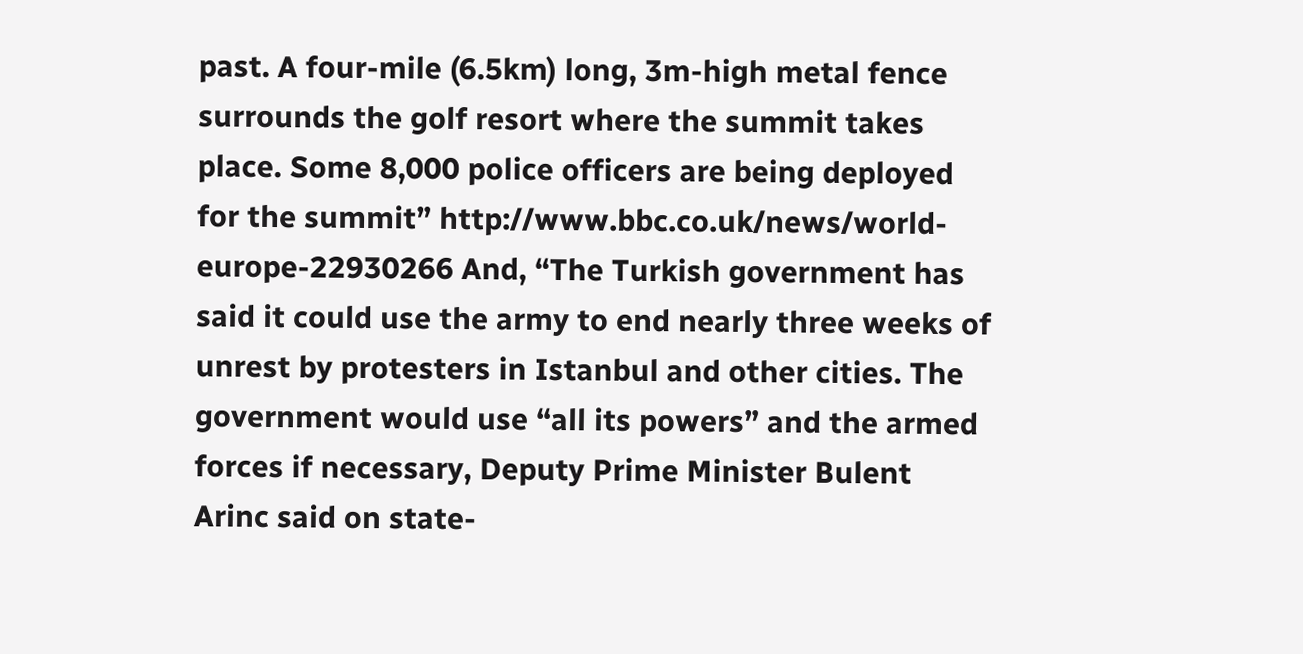past. A four-mile (6.5km) long, 3m-high metal fence surrounds the golf resort where the summit takes place. Some 8,000 police officers are being deployed for the summit” http://www.bbc.co.uk/news/world-europe-22930266 And, “The Turkish government has said it could use the army to end nearly three weeks of unrest by protesters in Istanbul and other cities. The government would use “all its powers” and the armed forces if necessary, Deputy Prime Minister Bulent Arinc said on state-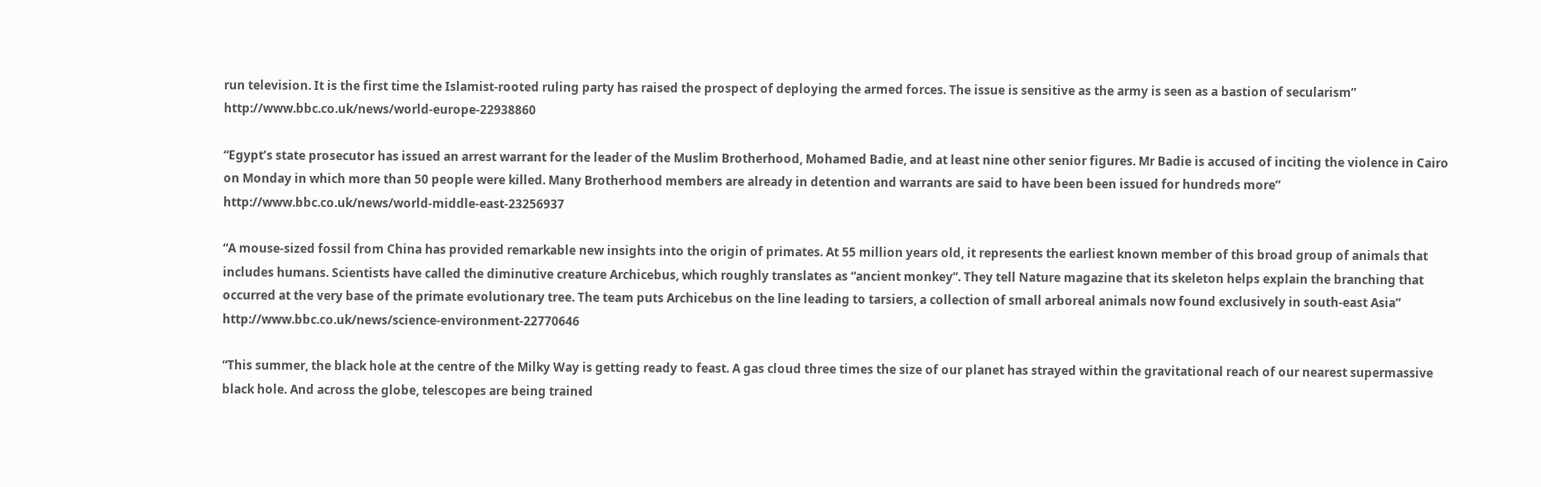run television. It is the first time the Islamist-rooted ruling party has raised the prospect of deploying the armed forces. The issue is sensitive as the army is seen as a bastion of secularism” http://www.bbc.co.uk/news/world-europe-22938860

“Egypt’s state prosecutor has issued an arrest warrant for the leader of the Muslim Brotherhood, Mohamed Badie, and at least nine other senior figures. Mr Badie is accused of inciting the violence in Cairo on Monday in which more than 50 people were killed. Many Brotherhood members are already in detention and warrants are said to have been been issued for hundreds more” http://www.bbc.co.uk/news/world-middle-east-23256937

“A mouse-sized fossil from China has provided remarkable new insights into the origin of primates. At 55 million years old, it represents the earliest known member of this broad group of animals that includes humans. Scientists have called the diminutive creature Archicebus, which roughly translates as “ancient monkey”. They tell Nature magazine that its skeleton helps explain the branching that occurred at the very base of the primate evolutionary tree. The team puts Archicebus on the line leading to tarsiers, a collection of small arboreal animals now found exclusively in south-east Asia” http://www.bbc.co.uk/news/science-environment-22770646

“This summer, the black hole at the centre of the Milky Way is getting ready to feast. A gas cloud three times the size of our planet has strayed within the gravitational reach of our nearest supermassive black hole. And across the globe, telescopes are being trained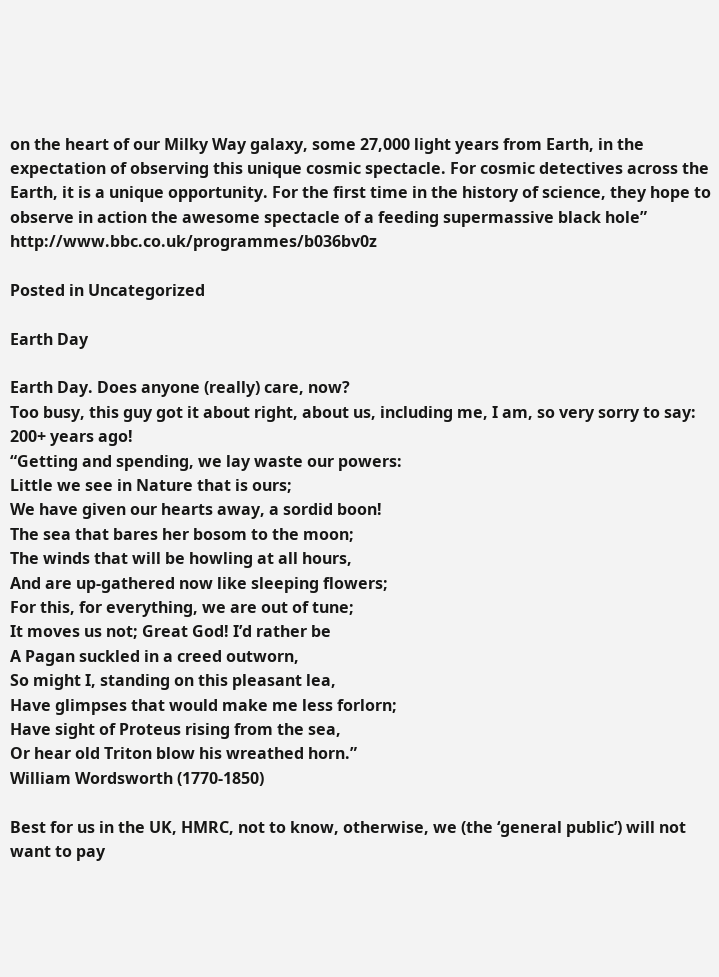on the heart of our Milky Way galaxy, some 27,000 light years from Earth, in the expectation of observing this unique cosmic spectacle. For cosmic detectives across the Earth, it is a unique opportunity. For the first time in the history of science, they hope to observe in action the awesome spectacle of a feeding supermassive black hole”  http://www.bbc.co.uk/programmes/b036bv0z

Posted in Uncategorized

Earth Day

Earth Day. Does anyone (really) care, now?
Too busy, this guy got it about right, about us, including me, I am, so very sorry to say:  200+ years ago!
“Getting and spending, we lay waste our powers:
Little we see in Nature that is ours;
We have given our hearts away, a sordid boon!
The sea that bares her bosom to the moon;
The winds that will be howling at all hours,
And are up-gathered now like sleeping flowers;
For this, for everything, we are out of tune;
It moves us not; Great God! I’d rather be
A Pagan suckled in a creed outworn,
So might I, standing on this pleasant lea,
Have glimpses that would make me less forlorn;
Have sight of Proteus rising from the sea,
Or hear old Triton blow his wreathed horn.”
William Wordsworth (1770-1850)

Best for us in the UK, HMRC, not to know, otherwise, we (the ‘general public’) will not want to pay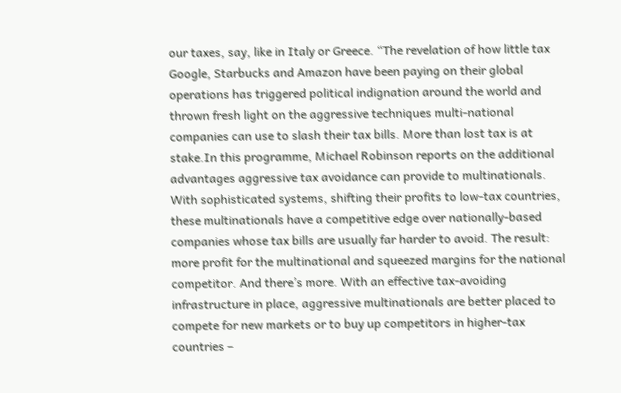our taxes, say, like in Italy or Greece. “The revelation of how little tax Google, Starbucks and Amazon have been paying on their global operations has triggered political indignation around the world and thrown fresh light on the aggressive techniques multi-national companies can use to slash their tax bills. More than lost tax is at stake.In this programme, Michael Robinson reports on the additional advantages aggressive tax avoidance can provide to multinationals. With sophisticated systems, shifting their profits to low-tax countries, these multinationals have a competitive edge over nationally-based companies whose tax bills are usually far harder to avoid. The result: more profit for the multinational and squeezed margins for the national competitor. And there’s more. With an effective tax-avoiding infrastructure in place, aggressive multinationals are better placed to compete for new markets or to buy up competitors in higher-tax countries –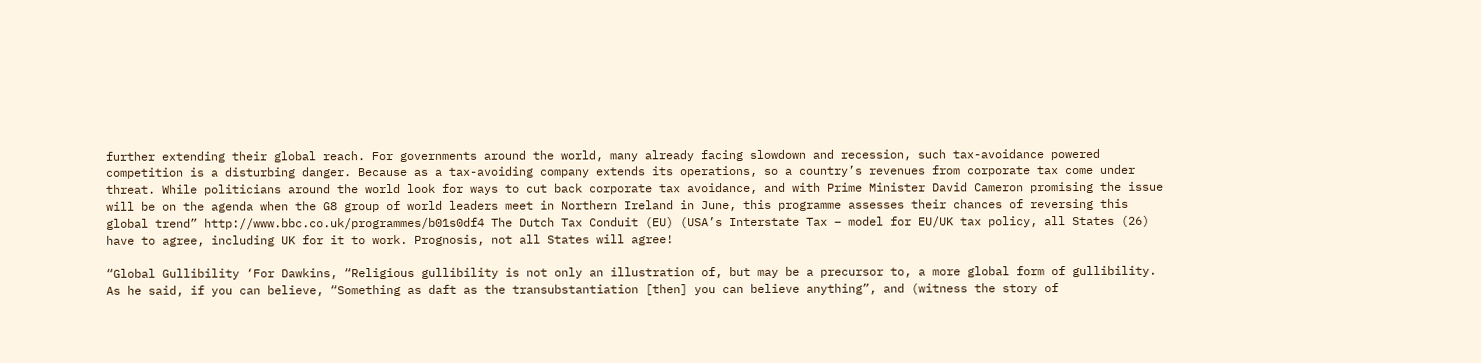further extending their global reach. For governments around the world, many already facing slowdown and recession, such tax-avoidance powered competition is a disturbing danger. Because as a tax-avoiding company extends its operations, so a country’s revenues from corporate tax come under threat. While politicians around the world look for ways to cut back corporate tax avoidance, and with Prime Minister David Cameron promising the issue will be on the agenda when the G8 group of world leaders meet in Northern Ireland in June, this programme assesses their chances of reversing this global trend” http://www.bbc.co.uk/programmes/b01s0df4 The Dutch Tax Conduit (EU) (USA’s Interstate Tax – model for EU/UK tax policy, all States (26) have to agree, including UK for it to work. Prognosis, not all States will agree!

“Global Gullibility ‘For Dawkins, “Religious gullibility is not only an illustration of, but may be a precursor to, a more global form of gullibility. As he said, if you can believe, “Something as daft as the transubstantiation [then] you can believe anything”, and (witness the story of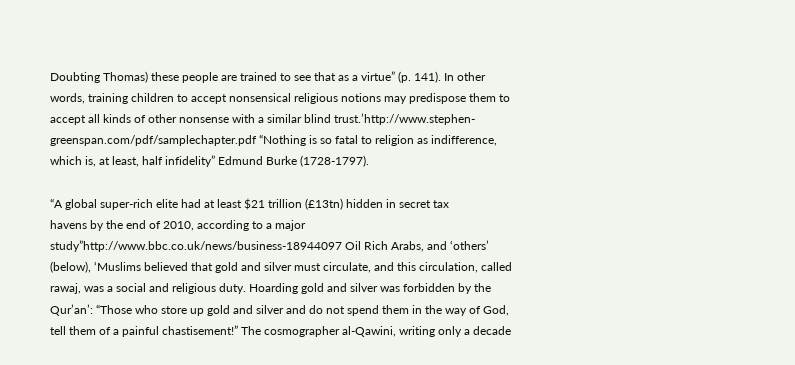Doubting Thomas) these people are trained to see that as a virtue” (p. 141). In other words, training children to accept nonsensical religious notions may predispose them to accept all kinds of other nonsense with a similar blind trust.’http://www.stephen-greenspan.com/pdf/samplechapter.pdf “Nothing is so fatal to religion as indifference, which is, at least, half infidelity” Edmund Burke (1728-1797).

“A global super-rich elite had at least $21 trillion (£13tn) hidden in secret tax
havens by the end of 2010, according to a major study”http://www.bbc.co.uk/news/business-18944097 Oil Rich Arabs, and ‘others’ (below), ‘Muslims believed that gold and silver must circulate, and this circulation, called rawaj, was a social and religious duty. Hoarding gold and silver was forbidden by the Qur’an’: “Those who store up gold and silver and do not spend them in the way of God, tell them of a painful chastisement!” The cosmographer al-Qawini, writing only a decade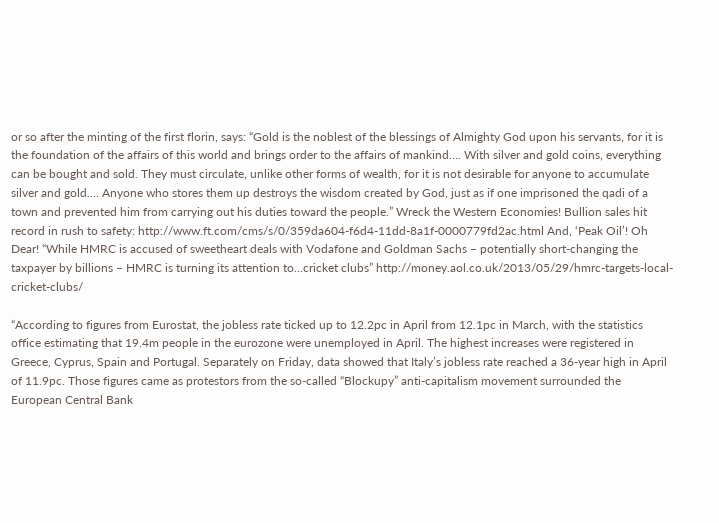or so after the minting of the first florin, says: “Gold is the noblest of the blessings of Almighty God upon his servants, for it is the foundation of the affairs of this world and brings order to the affairs of mankind…. With silver and gold coins, everything can be bought and sold. They must circulate, unlike other forms of wealth, for it is not desirable for anyone to accumulate silver and gold…. Anyone who stores them up destroys the wisdom created by God, just as if one imprisoned the qadi of a town and prevented him from carrying out his duties toward the people.” Wreck the Western Economies! Bullion sales hit record in rush to safety: http://www.ft.com/cms/s/0/359da604-f6d4-11dd-8a1f-0000779fd2ac.html And, ‘Peak Oil’! Oh Dear! “While HMRC is accused of sweetheart deals with Vodafone and Goldman Sachs – potentially short-changing the taxpayer by billions – HMRC is turning its attention to…cricket clubs” http://money.aol.co.uk/2013/05/29/hmrc-targets-local-cricket-clubs/

“According to figures from Eurostat, the jobless rate ticked up to 12.2pc in April from 12.1pc in March, with the statistics office estimating that 19.4m people in the eurozone were unemployed in April. The highest increases were registered in Greece, Cyprus, Spain and Portugal. Separately on Friday, data showed that Italy’s jobless rate reached a 36-year high in April of 11.9pc. Those figures came as protestors from the so-called “Blockupy” anti-capitalism movement surrounded the European Central Bank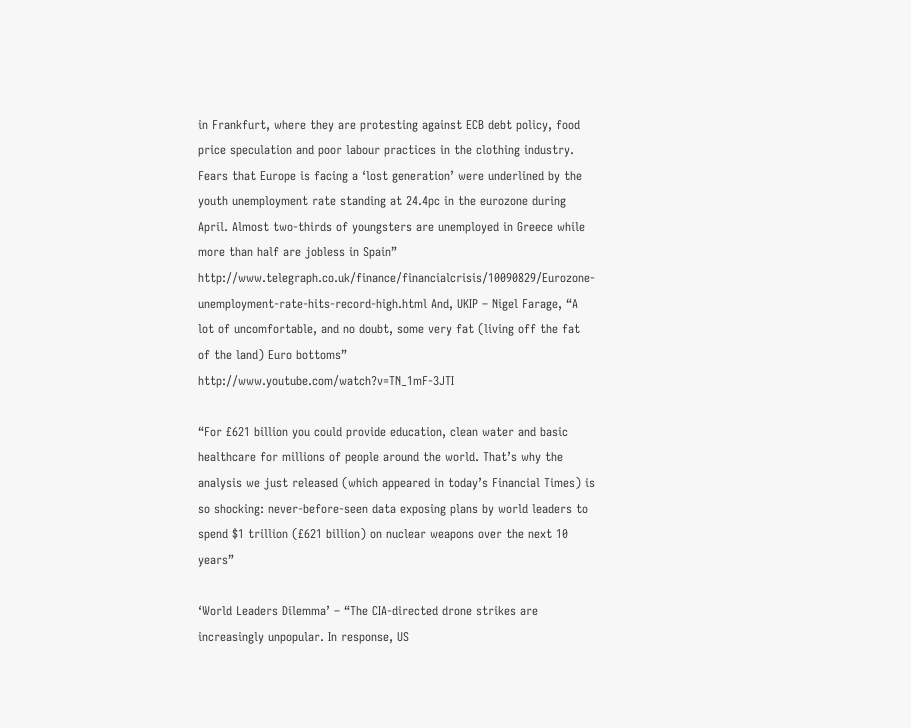in Frankfurt, where they are protesting against ECB debt policy, food price speculation and poor labour practices in the clothing industry. Fears that Europe is facing a ‘lost generation’ were underlined by the youth unemployment rate standing at 24.4pc in the eurozone during April. Almost two-thirds of youngsters are unemployed in Greece while more than half are jobless in Spain”  http://www.telegraph.co.uk/finance/financialcrisis/10090829/Eurozone-unemployment-rate-hits-record-high.html And, UKIP – Nigel Farage, “A lot of uncomfortable, and no doubt, some very fat (living off the fat of the land) Euro bottoms” http://www.youtube.com/watch?v=TN_1mF-3JTI

“For £621 billion you could provide education, clean water and basic healthcare for millions of people around the world. That’s why the analysis we just released (which appeared in today’s Financial Times) is so shocking: never-before-seen data exposing plans by world leaders to spend $1 trillion (£621 billion) on nuclear weapons over the next 10 years”

‘World Leaders Dilemma’ – “The CIA-directed drone strikes are increasingly unpopular. In response, US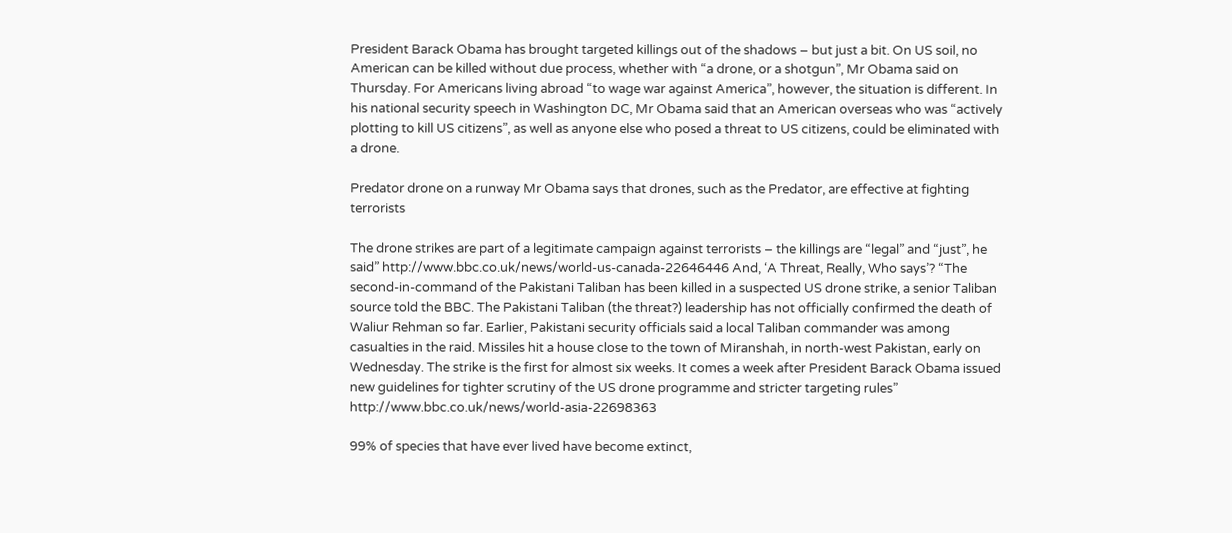President Barack Obama has brought targeted killings out of the shadows – but just a bit. On US soil, no American can be killed without due process, whether with “a drone, or a shotgun”, Mr Obama said on Thursday. For Americans living abroad “to wage war against America”, however, the situation is different. In his national security speech in Washington DC, Mr Obama said that an American overseas who was “actively plotting to kill US citizens”, as well as anyone else who posed a threat to US citizens, could be eliminated with a drone.

Predator drone on a runway Mr Obama says that drones, such as the Predator, are effective at fighting terrorists

The drone strikes are part of a legitimate campaign against terrorists – the killings are “legal” and “just”, he said” http://www.bbc.co.uk/news/world-us-canada-22646446 And, ‘A Threat, Really, Who says’? “The second-in-command of the Pakistani Taliban has been killed in a suspected US drone strike, a senior Taliban source told the BBC. The Pakistani Taliban (the threat?) leadership has not officially confirmed the death of Waliur Rehman so far. Earlier, Pakistani security officials said a local Taliban commander was among casualties in the raid. Missiles hit a house close to the town of Miranshah, in north-west Pakistan, early on Wednesday. The strike is the first for almost six weeks. It comes a week after President Barack Obama issued new guidelines for tighter scrutiny of the US drone programme and stricter targeting rules” http://www.bbc.co.uk/news/world-asia-22698363

99% of species that have ever lived have become extinct,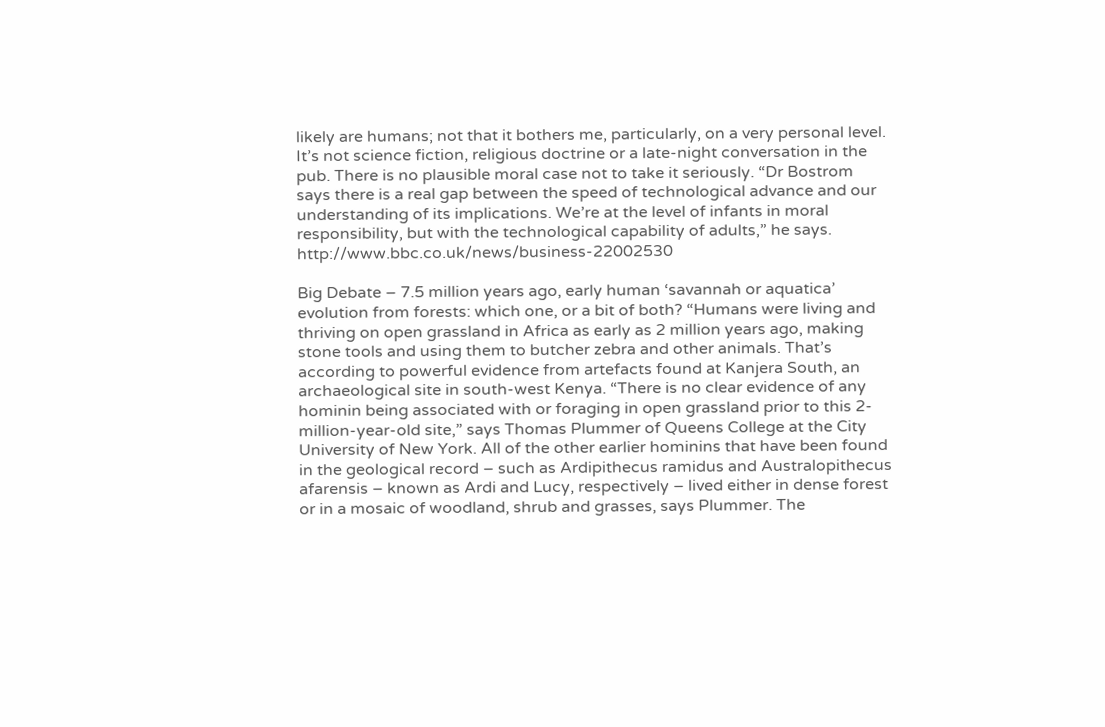likely are humans; not that it bothers me, particularly, on a very personal level. It’s not science fiction, religious doctrine or a late-night conversation in the pub. There is no plausible moral case not to take it seriously. “Dr Bostrom says there is a real gap between the speed of technological advance and our understanding of its implications. We’re at the level of infants in moral responsibility, but with the technological capability of adults,” he says. http://www.bbc.co.uk/news/business-22002530

Big Debate – 7.5 million years ago, early human ‘savannah or aquatica’ evolution from forests: which one, or a bit of both? “Humans were living and thriving on open grassland in Africa as early as 2 million years ago, making stone tools and using them to butcher zebra and other animals. That’s according to powerful evidence from artefacts found at Kanjera South, an archaeological site in south-west Kenya. “There is no clear evidence of any hominin being associated with or foraging in open grassland prior to this 2-million-year-old site,” says Thomas Plummer of Queens College at the City University of New York. All of the other earlier hominins that have been found in the geological record – such as Ardipithecus ramidus and Australopithecus afarensis – known as Ardi and Lucy, respectively – lived either in dense forest or in a mosaic of woodland, shrub and grasses, says Plummer. The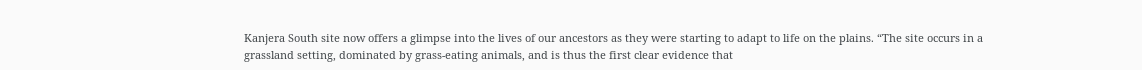Kanjera South site now offers a glimpse into the lives of our ancestors as they were starting to adapt to life on the plains. “The site occurs in a grassland setting, dominated by grass-eating animals, and is thus the first clear evidence that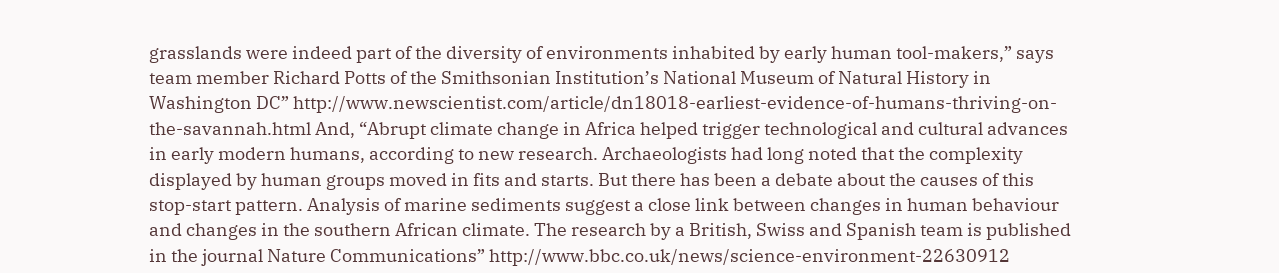grasslands were indeed part of the diversity of environments inhabited by early human tool-makers,” says team member Richard Potts of the Smithsonian Institution’s National Museum of Natural History in Washington DC” http://www.newscientist.com/article/dn18018-earliest-evidence-of-humans-thriving-on-the-savannah.html And, “Abrupt climate change in Africa helped trigger technological and cultural advances in early modern humans, according to new research. Archaeologists had long noted that the complexity displayed by human groups moved in fits and starts. But there has been a debate about the causes of this stop-start pattern. Analysis of marine sediments suggest a close link between changes in human behaviour and changes in the southern African climate. The research by a British, Swiss and Spanish team is published in the journal Nature Communications” http://www.bbc.co.uk/news/science-environment-22630912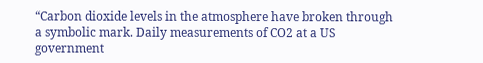“Carbon dioxide levels in the atmosphere have broken through a symbolic mark. Daily measurements of CO2 at a US government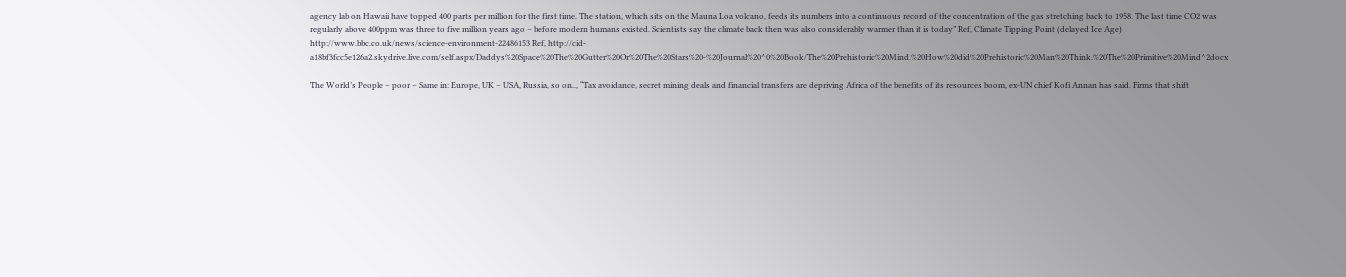agency lab on Hawaii have topped 400 parts per million for the first time. The station, which sits on the Mauna Loa volcano, feeds its numbers into a continuous record of the concentration of the gas stretching back to 1958. The last time CO2 was regularly above 400ppm was three to five million years ago – before modern humans existed. Scientists say the climate back then was also considerably warmer than it is today” Ref, Climate Tipping Point (delayed Ice Age)  http://www.bbc.co.uk/news/science-environment-22486153 Ref, http://cid-a18bf3fcc5e126a2.skydrive.live.com/self.aspx/Daddys%20Space%20The%20Gutter%20Or%20The%20Stars%20-%20Journal%20^0%20Book/The%20Prehistoric%20Mind.%20How%20did%20Prehistoric%20Man%20Think.%20The%20Primitive%20Mind^2docx

The World’s People – poor – Same in: Europe, UK – USA, Russia, so on.., “Tax avoidance, secret mining deals and financial transfers are depriving Africa of the benefits of its resources boom, ex-UN chief Kofi Annan has said. Firms that shift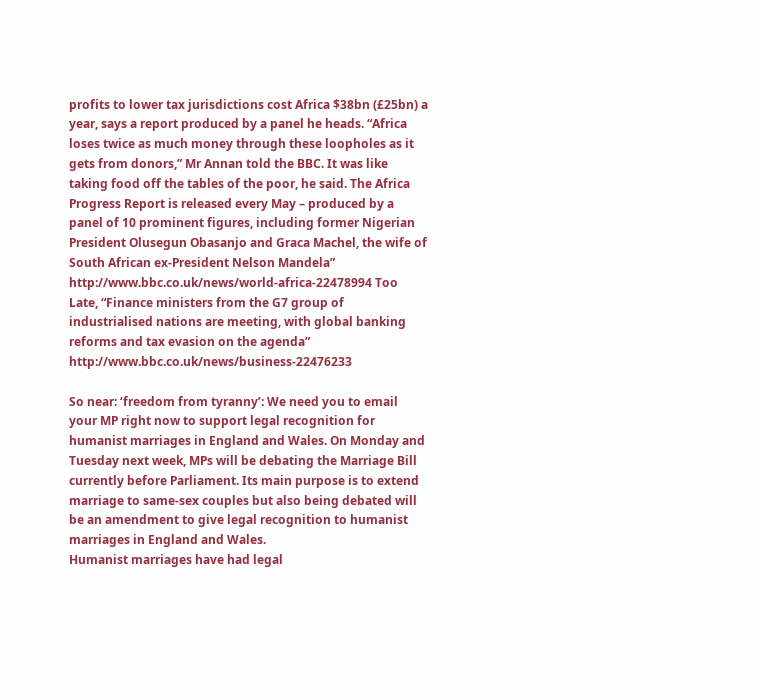profits to lower tax jurisdictions cost Africa $38bn (£25bn) a year, says a report produced by a panel he heads. “Africa loses twice as much money through these loopholes as it gets from donors,” Mr Annan told the BBC. It was like taking food off the tables of the poor, he said. The Africa Progress Report is released every May – produced by a panel of 10 prominent figures, including former Nigerian President Olusegun Obasanjo and Graca Machel, the wife of South African ex-President Nelson Mandela” http://www.bbc.co.uk/news/world-africa-22478994 Too Late, “Finance ministers from the G7 group of industrialised nations are meeting, with global banking reforms and tax evasion on the agenda” http://www.bbc.co.uk/news/business-22476233

So near: ‘freedom from tyranny’: We need you to email your MP right now to support legal recognition for humanist marriages in England and Wales. On Monday and Tuesday next week, MPs will be debating the Marriage Bill currently before Parliament. Its main purpose is to extend marriage to same-sex couples but also being debated will be an amendment to give legal recognition to humanist marriages in England and Wales.
Humanist marriages have had legal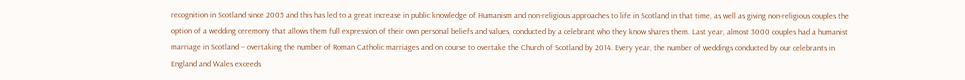recognition in Scotland since 2005 and this has led to a great increase in public knowledge of Humanism and non-religious approaches to life in Scotland in that time, as well as giving non-religious couples the option of a wedding ceremony that allows them full expression of their own personal beliefs and values, conducted by a celebrant who they know shares them. Last year, almost 3000 couples had a humanist marriage in Scotland – overtaking the number of Roman Catholic marriages and on course to overtake the Church of Scotland by 2014. Every year, the number of weddings conducted by our celebrants in England and Wales exceeds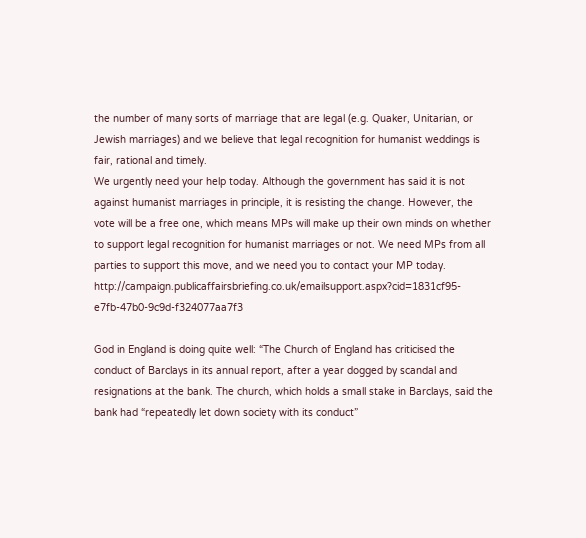the number of many sorts of marriage that are legal (e.g. Quaker, Unitarian, or Jewish marriages) and we believe that legal recognition for humanist weddings is fair, rational and timely.
We urgently need your help today. Although the government has said it is not against humanist marriages in principle, it is resisting the change. However, the vote will be a free one, which means MPs will make up their own minds on whether to support legal recognition for humanist marriages or not. We need MPs from all parties to support this move, and we need you to contact your MP today. http://campaign.publicaffairsbriefing.co.uk/emailsupport.aspx?cid=1831cf95-e7fb-47b0-9c9d-f324077aa7f3

God in England is doing quite well: “The Church of England has criticised the conduct of Barclays in its annual report, after a year dogged by scandal and resignations at the bank. The church, which holds a small stake in Barclays, said the bank had “repeatedly let down society with its conduct”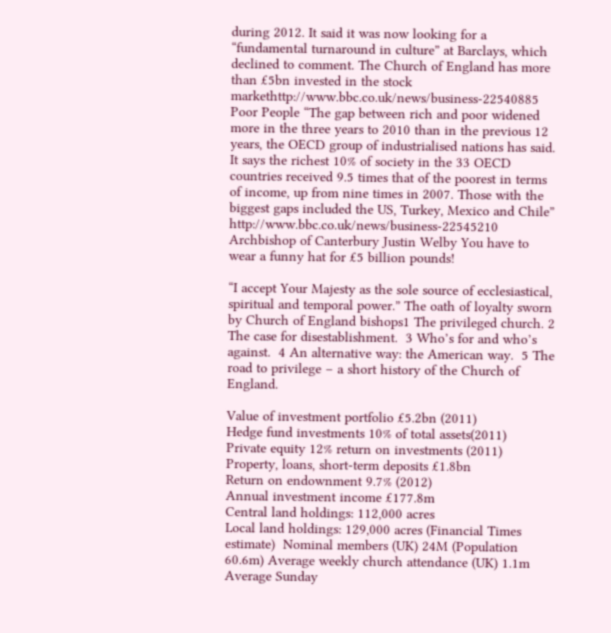during 2012. It said it was now looking for a “fundamental turnaround in culture” at Barclays, which declined to comment. The Church of England has more than £5bn invested in the stock markethttp://www.bbc.co.uk/news/business-22540885 Poor People “The gap between rich and poor widened more in the three years to 2010 than in the previous 12 years, the OECD group of industrialised nations has said. It says the richest 10% of society in the 33 OECD countries received 9.5 times that of the poorest in terms of income, up from nine times in 2007. Those with the biggest gaps included the US, Turkey, Mexico and Chile” http://www.bbc.co.uk/news/business-22545210 Archbishop of Canterbury Justin Welby You have to wear a funny hat for £5 billion pounds!

“I accept Your Majesty as the sole source of ecclesiastical, spiritual and temporal power.” The oath of loyalty sworn by Church of England bishops1 The privileged church. 2 The case for disestablishment.  3 Who’s for and who’s against.  4 An alternative way: the American way.  5 The road to privilege – a short history of the Church of England.

Value of investment portfolio £5.2bn (2011)
Hedge fund investments 10% of total assets(2011)
Private equity 12% return on investments (2011)
Property, loans, short-term deposits £1.8bn
Return on endownment 9.7% (2012)
Annual investment income £177.8m
Central land holdings: 112,000 acres
Local land holdings: 129,000 acres (Financial Times estimate)  Nominal members (UK) 24M (Population 60.6m) Average weekly church attendance (UK) 1.1m
Average Sunday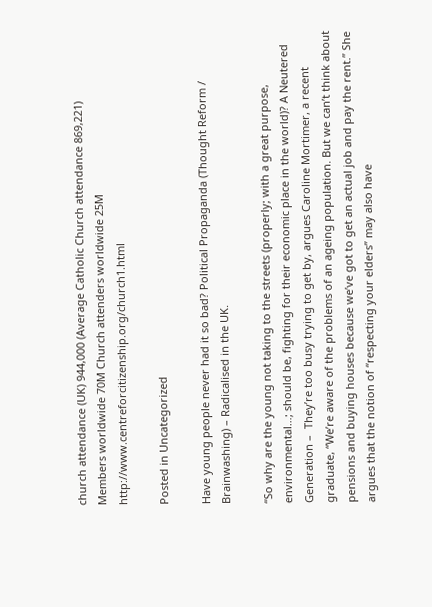church attendance (UK) 944,000 (Average Catholic Church attendance 869,221)
Members worldwide 70M Church attenders worldwide 25M http://www.centreforcitizenship.org/church1.html

Posted in Uncategorized

Have young people never had it so bad? Political Propaganda (Thought Reform / Brainwashing) – Radicalised in the UK.

“So why are the young not taking to the streets (properly; with a great purpose, environmental…; should be, fighting for their economic place in the world)? A Neutered Generation –  They’re too busy trying to get by, argues Caroline Mortimer, a recent graduate, “We’re aware of the problems of an ageing population. But we can’t think about pensions and buying houses because we’ve got to get an actual job and pay the rent.” She argues that the notion of “respecting your elders” may also have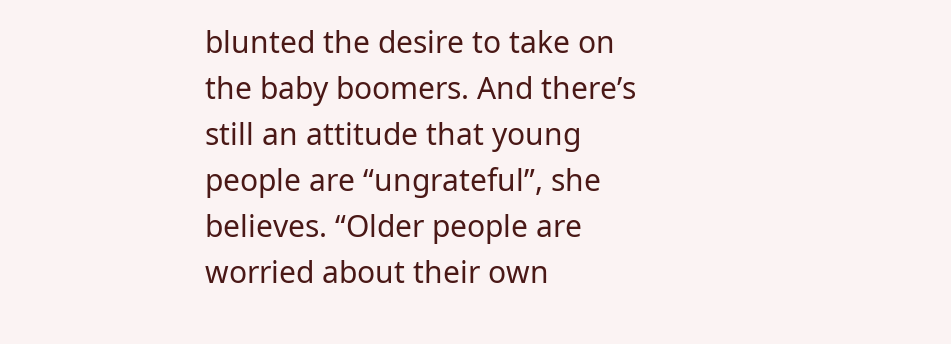blunted the desire to take on the baby boomers. And there’s still an attitude that young people are “ungrateful”, she believes. “Older people are worried about their own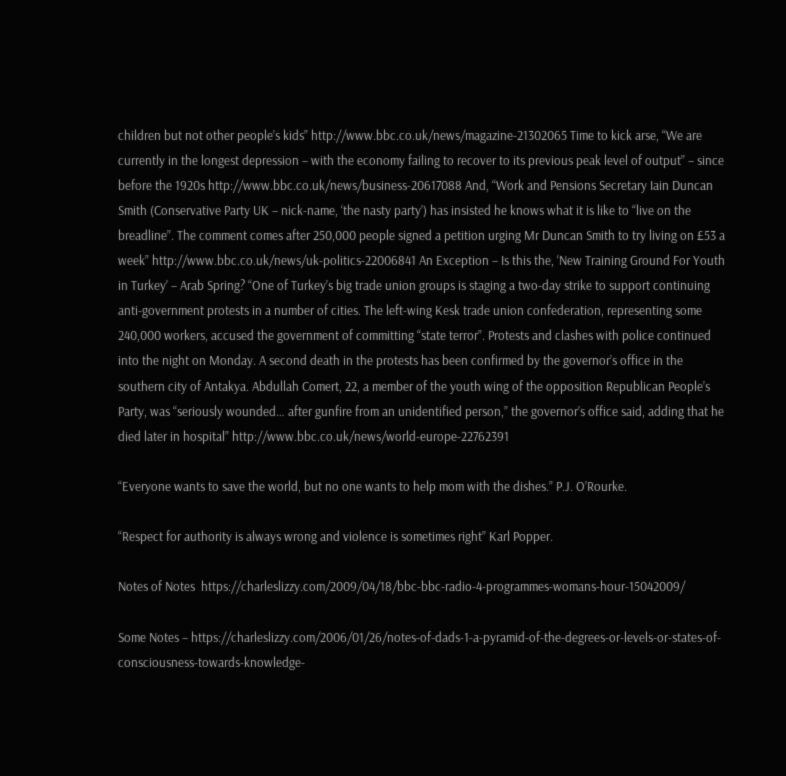children but not other people’s kids” http://www.bbc.co.uk/news/magazine-21302065 Time to kick arse, “We are currently in the longest depression – with the economy failing to recover to its previous peak level of output” – since before the 1920s http://www.bbc.co.uk/news/business-20617088 And, “Work and Pensions Secretary Iain Duncan Smith (Conservative Party UK – nick-name, ‘the nasty party’) has insisted he knows what it is like to “live on the breadline”. The comment comes after 250,000 people signed a petition urging Mr Duncan Smith to try living on £53 a week” http://www.bbc.co.uk/news/uk-politics-22006841 An Exception – Is this the, ‘New Training Ground For Youth in Turkey’ – Arab Spring? “One of Turkey’s big trade union groups is staging a two-day strike to support continuing anti-government protests in a number of cities. The left-wing Kesk trade union confederation, representing some 240,000 workers, accused the government of committing “state terror”. Protests and clashes with police continued into the night on Monday. A second death in the protests has been confirmed by the governor’s office in the southern city of Antakya. Abdullah Comert, 22, a member of the youth wing of the opposition Republican People’s Party, was “seriously wounded… after gunfire from an unidentified person,” the governor’s office said, adding that he died later in hospital” http://www.bbc.co.uk/news/world-europe-22762391

“Everyone wants to save the world, but no one wants to help mom with the dishes.” P.J. O’Rourke.

“Respect for authority is always wrong and violence is sometimes right” Karl Popper.

Notes of Notes  https://charleslizzy.com/2009/04/18/bbc-bbc-radio-4-programmes-womans-hour-15042009/

Some Notes – https://charleslizzy.com/2006/01/26/notes-of-dads-1-a-pyramid-of-the-degrees-or-levels-or-states-of-consciousness-towards-knowledge-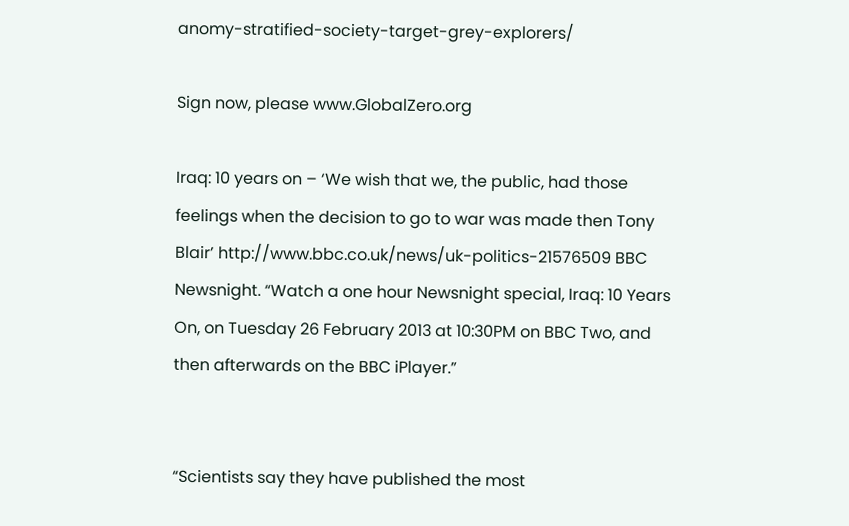anomy-stratified-society-target-grey-explorers/

Sign now, please www.GlobalZero.org

Iraq: 10 years on – ‘We wish that we, the public, had those feelings when the decision to go to war was made then Tony Blair’ http://www.bbc.co.uk/news/uk-politics-21576509 BBC Newsnight. “Watch a one hour Newsnight special, Iraq: 10 Years On, on Tuesday 26 February 2013 at 10:30PM on BBC Two, and then afterwards on the BBC iPlayer.”


“Scientists say they have published the most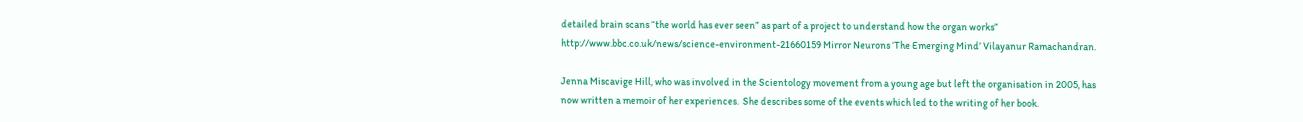detailed brain scans “the world has ever seen” as part of a project to understand how the organ works” http://www.bbc.co.uk/news/science-environment-21660159 Mirror Neurons ‘The Emerging Mind’ Vilayanur Ramachandran.

Jenna Miscavige Hill, who was involved in the Scientology movement from a young age but left the organisation in 2005, has now written a memoir of her experiences.  She describes some of the events which led to the writing of her book.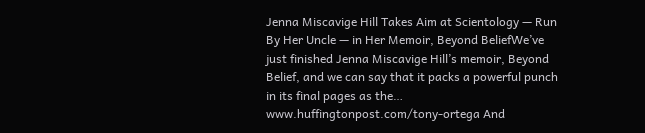Jenna Miscavige Hill Takes Aim at Scientology — Run By Her Uncle — in Her Memoir, Beyond BeliefWe’ve just finished Jenna Miscavige Hill’s memoir, Beyond Belief, and we can say that it packs a powerful punch in its final pages as the… www.huffingtonpost.com/tony-ortega And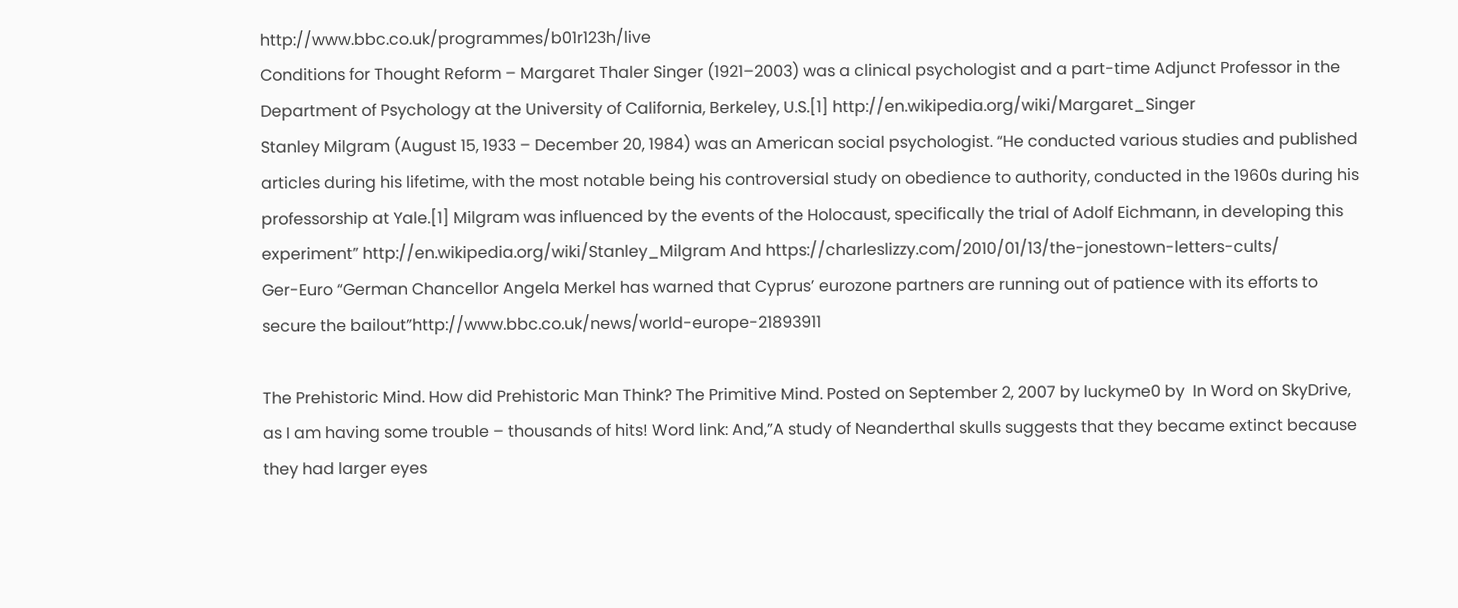http://www.bbc.co.uk/programmes/b01r123h/live
Conditions for Thought Reform – Margaret Thaler Singer (1921–2003) was a clinical psychologist and a part-time Adjunct Professor in the Department of Psychology at the University of California, Berkeley, U.S.[1] http://en.wikipedia.org/wiki/Margaret_Singer
Stanley Milgram (August 15, 1933 – December 20, 1984) was an American social psychologist. “He conducted various studies and published articles during his lifetime, with the most notable being his controversial study on obedience to authority, conducted in the 1960s during his professorship at Yale.[1] Milgram was influenced by the events of the Holocaust, specifically the trial of Adolf Eichmann, in developing this experiment” http://en.wikipedia.org/wiki/Stanley_Milgram And https://charleslizzy.com/2010/01/13/the-jonestown-letters-cults/
Ger-Euro “German Chancellor Angela Merkel has warned that Cyprus’ eurozone partners are running out of patience with its efforts to secure the bailout”http://www.bbc.co.uk/news/world-europe-21893911

The Prehistoric Mind. How did Prehistoric Man Think? The Primitive Mind. Posted on September 2, 2007 by luckyme0 by  In Word on SkyDrive, as I am having some trouble – thousands of hits! Word link: And,”A study of Neanderthal skulls suggests that they became extinct because they had larger eyes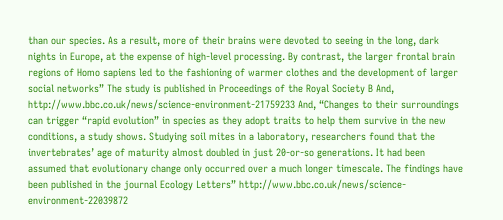than our species. As a result, more of their brains were devoted to seeing in the long, dark nights in Europe, at the expense of high-level processing. By contrast, the larger frontal brain regions of Homo sapiens led to the fashioning of warmer clothes and the development of larger social networks” The study is published in Proceedings of the Royal Society B And, http://www.bbc.co.uk/news/science-environment-21759233 And, “Changes to their surroundings can trigger “rapid evolution” in species as they adopt traits to help them survive in the new conditions, a study shows. Studying soil mites in a laboratory, researchers found that the invertebrates’ age of maturity almost doubled in just 20-or-so generations. It had been assumed that evolutionary change only occurred over a much longer timescale. The findings have been published in the journal Ecology Letters” http://www.bbc.co.uk/news/science-environment-22039872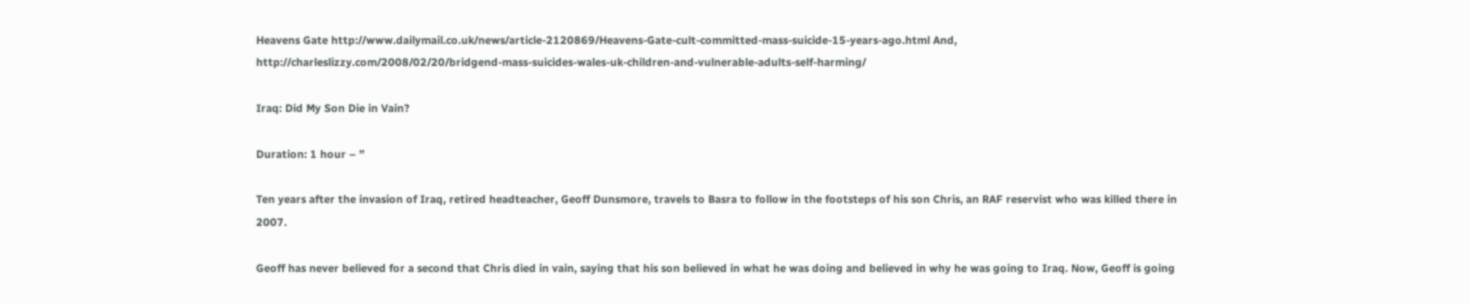Heavens Gate http://www.dailymail.co.uk/news/article-2120869/Heavens-Gate-cult-committed-mass-suicide-15-years-ago.html And, http://charleslizzy.com/2008/02/20/bridgend-mass-suicides-wales-uk-children-and-vulnerable-adults-self-harming/

Iraq: Did My Son Die in Vain?

Duration: 1 hour – ”

Ten years after the invasion of Iraq, retired headteacher, Geoff Dunsmore, travels to Basra to follow in the footsteps of his son Chris, an RAF reservist who was killed there in 2007.

Geoff has never believed for a second that Chris died in vain, saying that his son believed in what he was doing and believed in why he was going to Iraq. Now, Geoff is going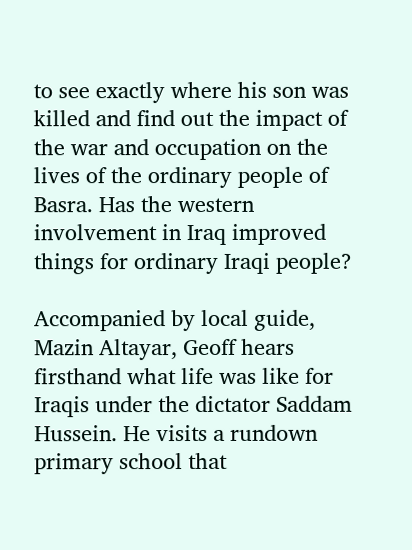to see exactly where his son was killed and find out the impact of the war and occupation on the lives of the ordinary people of Basra. Has the western involvement in Iraq improved things for ordinary Iraqi people?

Accompanied by local guide, Mazin Altayar, Geoff hears firsthand what life was like for Iraqis under the dictator Saddam Hussein. He visits a rundown primary school that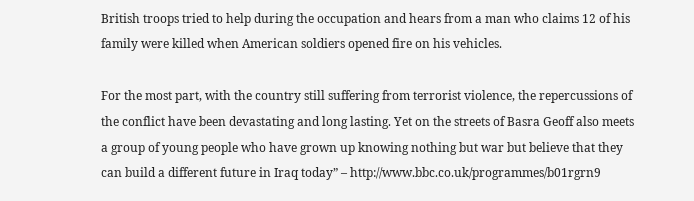British troops tried to help during the occupation and hears from a man who claims 12 of his family were killed when American soldiers opened fire on his vehicles.

For the most part, with the country still suffering from terrorist violence, the repercussions of the conflict have been devastating and long lasting. Yet on the streets of Basra Geoff also meets a group of young people who have grown up knowing nothing but war but believe that they can build a different future in Iraq today” – http://www.bbc.co.uk/programmes/b01rgrn9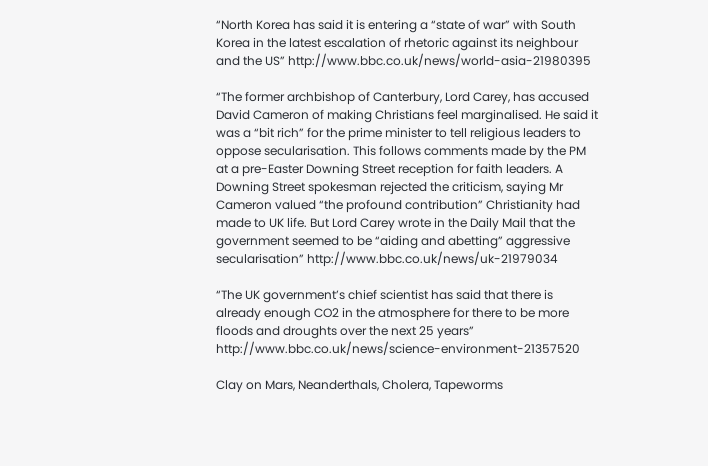“North Korea has said it is entering a “state of war” with South Korea in the latest escalation of rhetoric against its neighbour and the US” http://www.bbc.co.uk/news/world-asia-21980395

“The former archbishop of Canterbury, Lord Carey, has accused David Cameron of making Christians feel marginalised. He said it was a “bit rich” for the prime minister to tell religious leaders to oppose secularisation. This follows comments made by the PM at a pre-Easter Downing Street reception for faith leaders. A Downing Street spokesman rejected the criticism, saying Mr Cameron valued “the profound contribution” Christianity had made to UK life. But Lord Carey wrote in the Daily Mail that the government seemed to be “aiding and abetting” aggressive secularisation” http://www.bbc.co.uk/news/uk-21979034

“The UK government’s chief scientist has said that there is already enough CO2 in the atmosphere for there to be more floods and droughts over the next 25 years” http://www.bbc.co.uk/news/science-environment-21357520

Clay on Mars, Neanderthals, Cholera, Tapeworms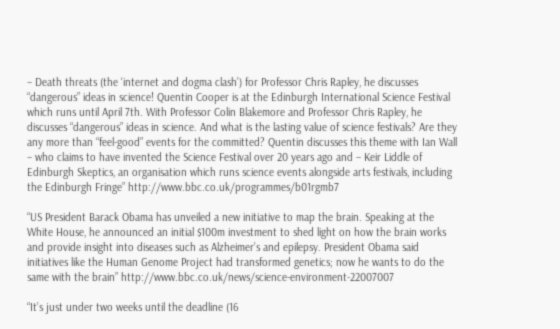– Death threats (the ‘internet and dogma clash’) for Professor Chris Rapley, he discusses “dangerous” ideas in science! Quentin Cooper is at the Edinburgh International Science Festival which runs until April 7th. With Professor Colin Blakemore and Professor Chris Rapley, he discusses “dangerous” ideas in science. And what is the lasting value of science festivals? Are they any more than “feel-good” events for the committed? Quentin discusses this theme with Ian Wall – who claims to have invented the Science Festival over 20 years ago and – Keir Liddle of Edinburgh Skeptics, an organisation which runs science events alongside arts festivals, including the Edinburgh Fringe” http://www.bbc.co.uk/programmes/b01rgmb7

“US President Barack Obama has unveiled a new initiative to map the brain. Speaking at the White House, he announced an initial $100m investment to shed light on how the brain works and provide insight into diseases such as Alzheimer’s and epilepsy. President Obama said initiatives like the Human Genome Project had transformed genetics; now he wants to do the same with the brain” http://www.bbc.co.uk/news/science-environment-22007007

“It’s just under two weeks until the deadline (16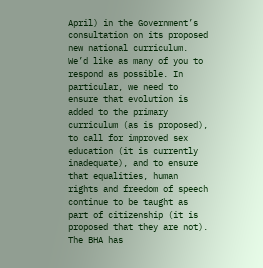April) in the Government’s consultation on its proposed new national curriculum. We’d like as many of you to respond as possible. In particular, we need to ensure that evolution is added to the primary curriculum (as is proposed), to call for improved sex education (it is currently inadequate), and to ensure that equalities, human rights and freedom of speech continue to be taught as part of citizenship (it is proposed that they are not). The BHA has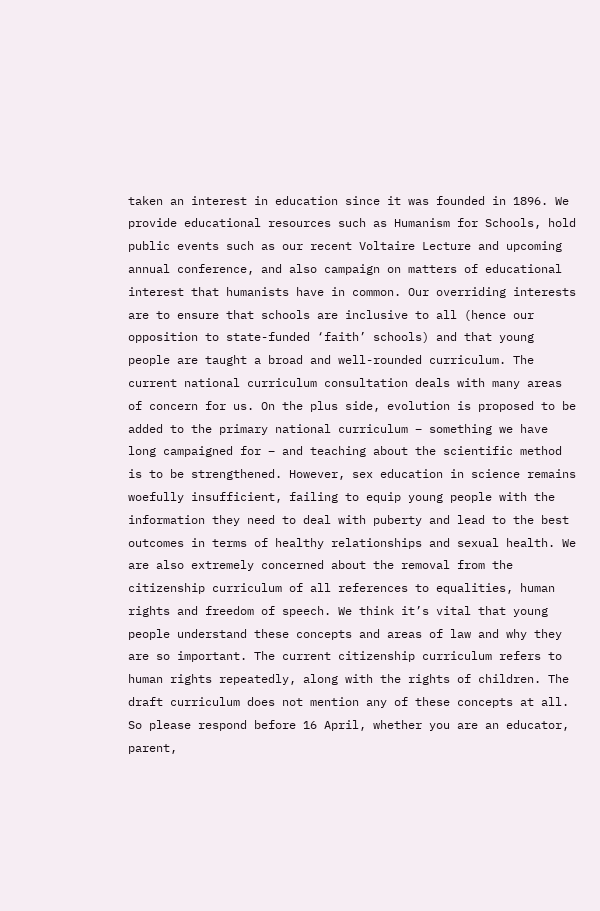taken an interest in education since it was founded in 1896. We provide educational resources such as Humanism for Schools, hold public events such as our recent Voltaire Lecture and upcoming annual conference, and also campaign on matters of educational interest that humanists have in common. Our overriding interests are to ensure that schools are inclusive to all (hence our opposition to state-funded ‘faith’ schools) and that young people are taught a broad and well-rounded curriculum. The current national curriculum consultation deals with many areas of concern for us. On the plus side, evolution is proposed to be added to the primary national curriculum – something we have long campaigned for – and teaching about the scientific method is to be strengthened. However, sex education in science remains woefully insufficient, failing to equip young people with the information they need to deal with puberty and lead to the best outcomes in terms of healthy relationships and sexual health. We are also extremely concerned about the removal from the citizenship curriculum of all references to equalities, human rights and freedom of speech. We think it’s vital that young people understand these concepts and areas of law and why they are so important. The current citizenship curriculum refers to human rights repeatedly, along with the rights of children. The draft curriculum does not mention any of these concepts at all. So please respond before 16 April, whether you are an educator, parent,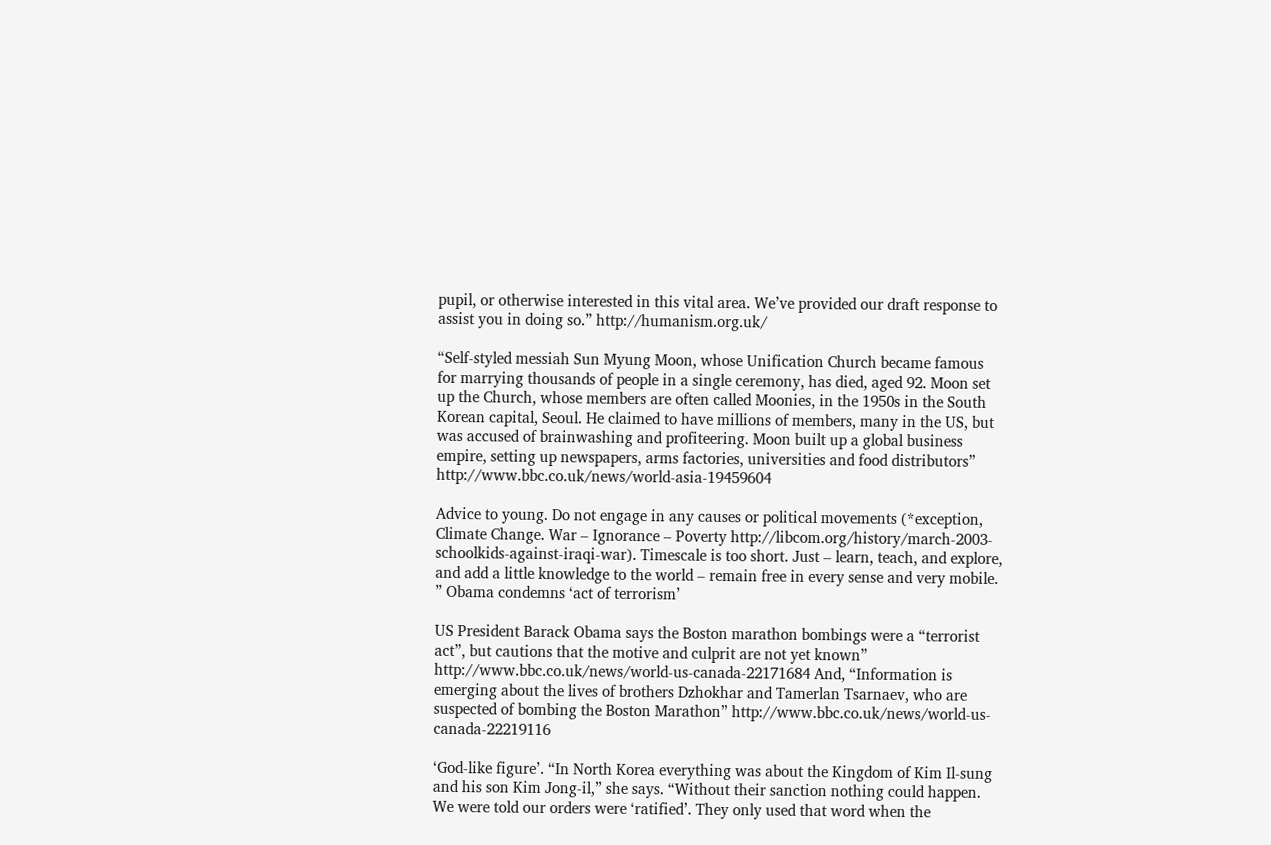pupil, or otherwise interested in this vital area. We’ve provided our draft response to assist you in doing so.” http://humanism.org.uk/

“Self-styled messiah Sun Myung Moon, whose Unification Church became famous for marrying thousands of people in a single ceremony, has died, aged 92. Moon set up the Church, whose members are often called Moonies, in the 1950s in the South Korean capital, Seoul. He claimed to have millions of members, many in the US, but was accused of brainwashing and profiteering. Moon built up a global business empire, setting up newspapers, arms factories, universities and food distributors” http://www.bbc.co.uk/news/world-asia-19459604

Advice to young. Do not engage in any causes or political movements (*exception, Climate Change. War – Ignorance – Poverty http://libcom.org/history/march-2003-schoolkids-against-iraqi-war). Timescale is too short. Just – learn, teach, and explore, and add a little knowledge to the world – remain free in every sense and very mobile. ” Obama condemns ‘act of terrorism’

US President Barack Obama says the Boston marathon bombings were a “terrorist act”, but cautions that the motive and culprit are not yet known” http://www.bbc.co.uk/news/world-us-canada-22171684 And, “Information is emerging about the lives of brothers Dzhokhar and Tamerlan Tsarnaev, who are suspected of bombing the Boston Marathon” http://www.bbc.co.uk/news/world-us-canada-22219116

‘God-like figure’. “In North Korea everything was about the Kingdom of Kim Il-sung and his son Kim Jong-il,” she says. “Without their sanction nothing could happen. We were told our orders were ‘ratified’. They only used that word when the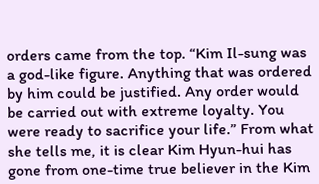orders came from the top. “Kim Il-sung was a god-like figure. Anything that was ordered by him could be justified. Any order would be carried out with extreme loyalty. You were ready to sacrifice your life.” From what she tells me, it is clear Kim Hyun-hui has gone from one-time true believer in the Kim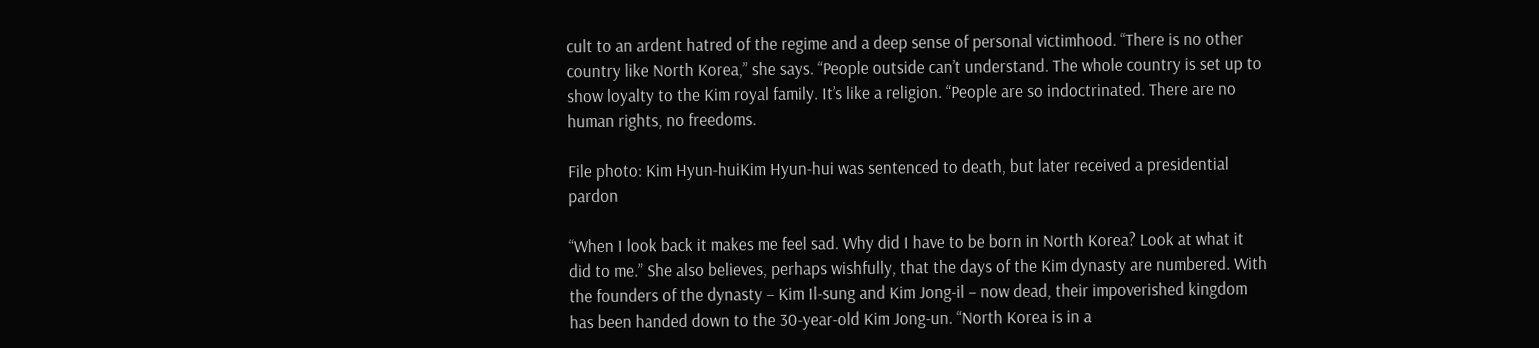cult to an ardent hatred of the regime and a deep sense of personal victimhood. “There is no other country like North Korea,” she says. “People outside can’t understand. The whole country is set up to show loyalty to the Kim royal family. It’s like a religion. “People are so indoctrinated. There are no human rights, no freedoms.

File photo: Kim Hyun-huiKim Hyun-hui was sentenced to death, but later received a presidential pardon

“When I look back it makes me feel sad. Why did I have to be born in North Korea? Look at what it did to me.” She also believes, perhaps wishfully, that the days of the Kim dynasty are numbered. With the founders of the dynasty – Kim Il-sung and Kim Jong-il – now dead, their impoverished kingdom has been handed down to the 30-year-old Kim Jong-un. “North Korea is in a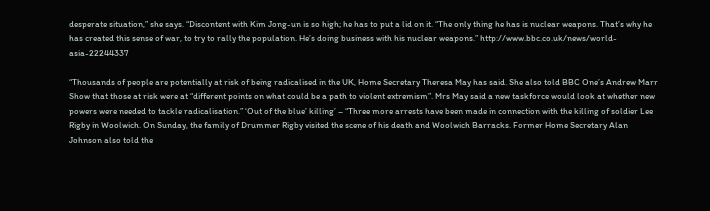desperate situation,” she says. “Discontent with Kim Jong-un is so high; he has to put a lid on it. “The only thing he has is nuclear weapons. That’s why he has created this sense of war, to try to rally the population. He’s doing business with his nuclear weapons.” http://www.bbc.co.uk/news/world-asia-22244337

“Thousands of people are potentially at risk of being radicalised in the UK, Home Secretary Theresa May has said. She also told BBC One’s Andrew Marr Show that those at risk were at “different points on what could be a path to violent extremism”. Mrs May said a new taskforce would look at whether new powers were needed to tackle radicalisation.” ‘Out of the blue’ killing’ – “Three more arrests have been made in connection with the killing of soldier Lee Rigby in Woolwich. On Sunday, the family of Drummer Rigby visited the scene of his death and Woolwich Barracks. Former Home Secretary Alan Johnson also told the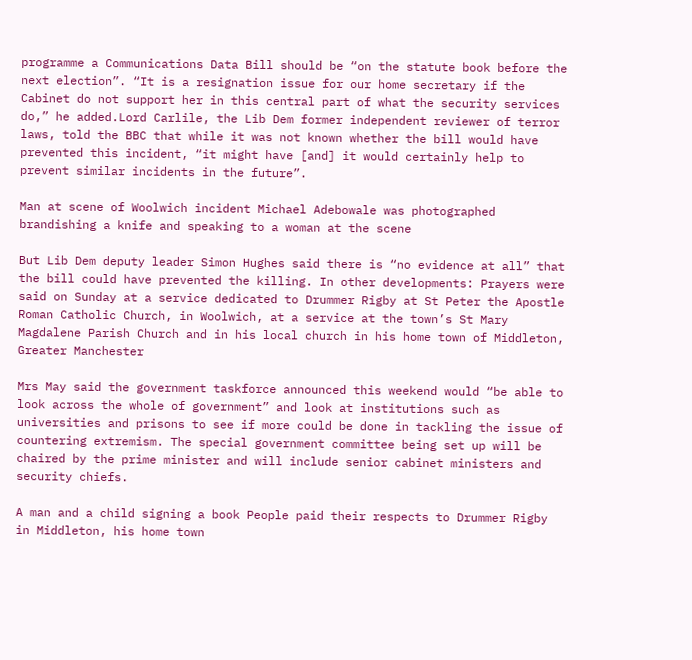programme a Communications Data Bill should be “on the statute book before the next election”. “It is a resignation issue for our home secretary if the Cabinet do not support her in this central part of what the security services do,” he added.Lord Carlile, the Lib Dem former independent reviewer of terror laws, told the BBC that while it was not known whether the bill would have prevented this incident, “it might have [and] it would certainly help to prevent similar incidents in the future”.

Man at scene of Woolwich incident Michael Adebowale was photographed brandishing a knife and speaking to a woman at the scene

But Lib Dem deputy leader Simon Hughes said there is “no evidence at all” that the bill could have prevented the killing. In other developments: Prayers were said on Sunday at a service dedicated to Drummer Rigby at St Peter the Apostle Roman Catholic Church, in Woolwich, at a service at the town’s St Mary Magdalene Parish Church and in his local church in his home town of Middleton, Greater Manchester

Mrs May said the government taskforce announced this weekend would “be able to look across the whole of government” and look at institutions such as universities and prisons to see if more could be done in tackling the issue of countering extremism. The special government committee being set up will be chaired by the prime minister and will include senior cabinet ministers and security chiefs.

A man and a child signing a book People paid their respects to Drummer Rigby in Middleton, his home town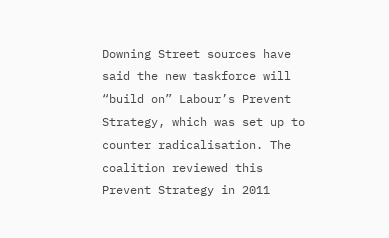Downing Street sources have said the new taskforce will “build on” Labour’s Prevent Strategy, which was set up to counter radicalisation. The coalition reviewed this Prevent Strategy in 2011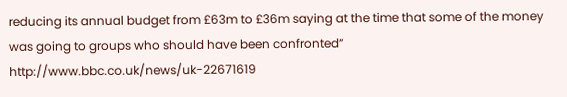reducing its annual budget from £63m to £36m saying at the time that some of the money was going to groups who should have been confronted” http://www.bbc.co.uk/news/uk-22671619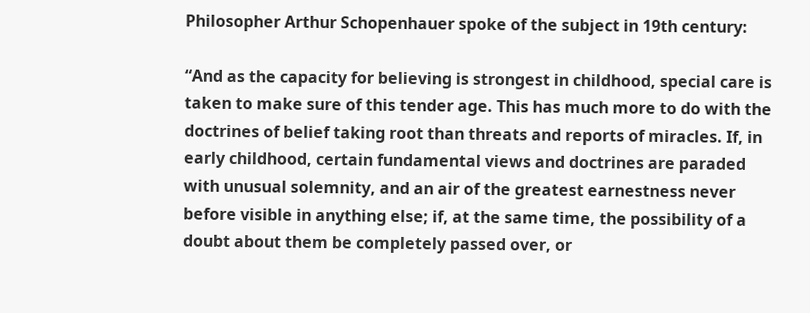Philosopher Arthur Schopenhauer spoke of the subject in 19th century:

“And as the capacity for believing is strongest in childhood, special care is taken to make sure of this tender age. This has much more to do with the doctrines of belief taking root than threats and reports of miracles. If, in early childhood, certain fundamental views and doctrines are paraded with unusual solemnity, and an air of the greatest earnestness never before visible in anything else; if, at the same time, the possibility of a doubt about them be completely passed over, or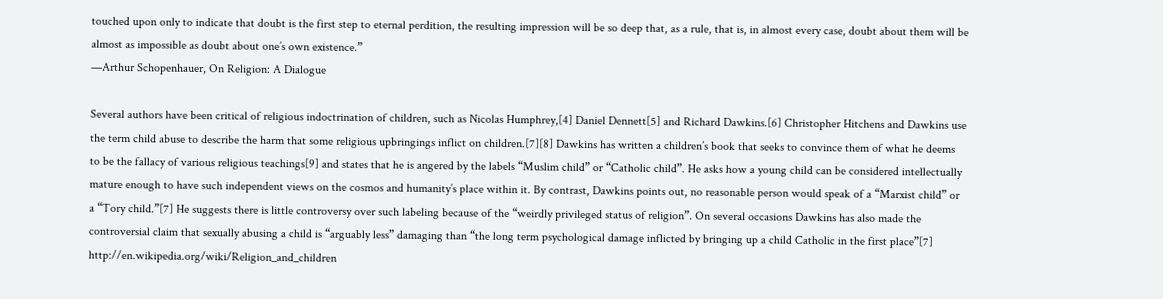touched upon only to indicate that doubt is the first step to eternal perdition, the resulting impression will be so deep that, as a rule, that is, in almost every case, doubt about them will be almost as impossible as doubt about one’s own existence.”
—Arthur Schopenhauer, On Religion: A Dialogue

Several authors have been critical of religious indoctrination of children, such as Nicolas Humphrey,[4] Daniel Dennett[5] and Richard Dawkins.[6] Christopher Hitchens and Dawkins use the term child abuse to describe the harm that some religious upbringings inflict on children.[7][8] Dawkins has written a children’s book that seeks to convince them of what he deems to be the fallacy of various religious teachings[9] and states that he is angered by the labels “Muslim child” or “Catholic child”. He asks how a young child can be considered intellectually mature enough to have such independent views on the cosmos and humanity’s place within it. By contrast, Dawkins points out, no reasonable person would speak of a “Marxist child” or a “Tory child.”[7] He suggests there is little controversy over such labeling because of the “weirdly privileged status of religion”. On several occasions Dawkins has also made the controversial claim that sexually abusing a child is “arguably less” damaging than “the long term psychological damage inflicted by bringing up a child Catholic in the first place”[7] http://en.wikipedia.org/wiki/Religion_and_children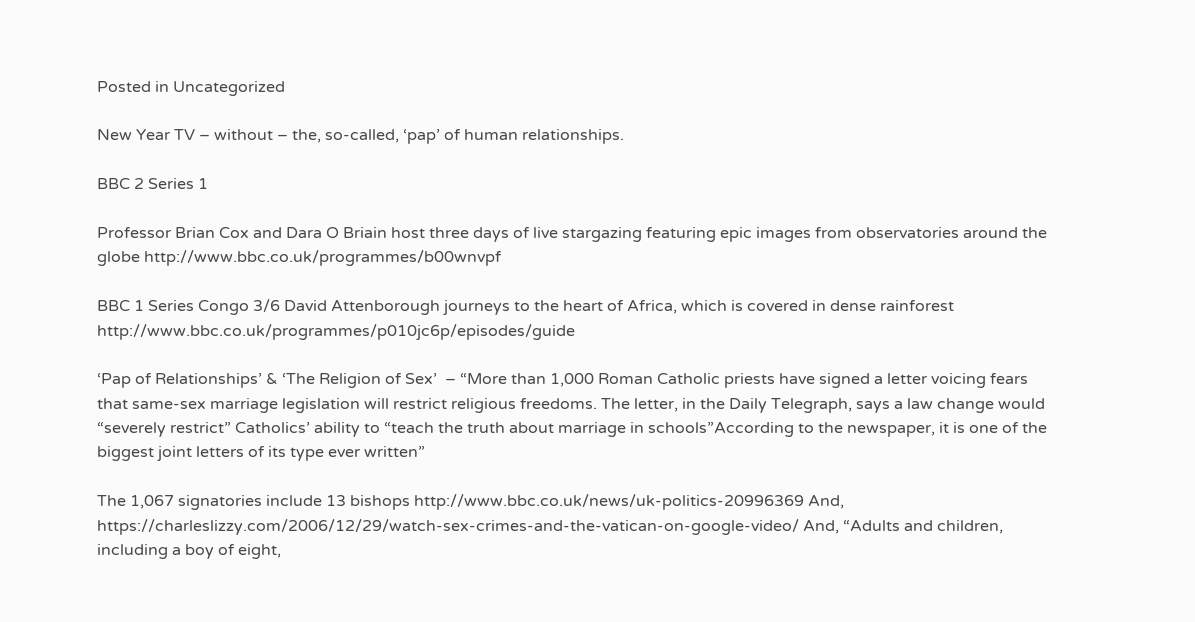Posted in Uncategorized

New Year TV – without – the, so-called, ‘pap’ of human relationships.

BBC 2 Series 1

Professor Brian Cox and Dara O Briain host three days of live stargazing featuring epic images from observatories around the globe http://www.bbc.co.uk/programmes/b00wnvpf

BBC 1 Series Congo 3/6 David Attenborough journeys to the heart of Africa, which is covered in dense rainforest http://www.bbc.co.uk/programmes/p010jc6p/episodes/guide

‘Pap of Relationships’ & ‘The Religion of Sex’  – “More than 1,000 Roman Catholic priests have signed a letter voicing fears that same-sex marriage legislation will restrict religious freedoms. The letter, in the Daily Telegraph, says a law change would “severely restrict” Catholics’ ability to “teach the truth about marriage in schools”According to the newspaper, it is one of the biggest joint letters of its type ever written”

The 1,067 signatories include 13 bishops http://www.bbc.co.uk/news/uk-politics-20996369 And, https://charleslizzy.com/2006/12/29/watch-sex-crimes-and-the-vatican-on-google-video/ And, “Adults and children, including a boy of eight,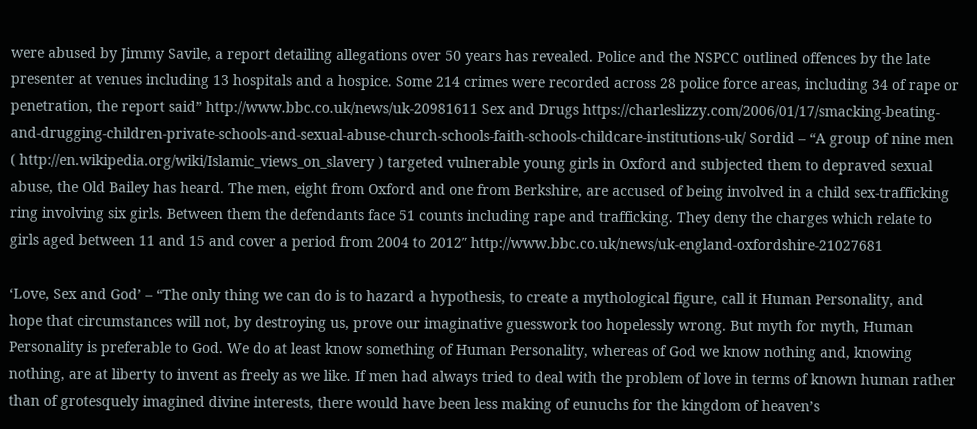were abused by Jimmy Savile, a report detailing allegations over 50 years has revealed. Police and the NSPCC outlined offences by the late presenter at venues including 13 hospitals and a hospice. Some 214 crimes were recorded across 28 police force areas, including 34 of rape or penetration, the report said” http://www.bbc.co.uk/news/uk-20981611 Sex and Drugs https://charleslizzy.com/2006/01/17/smacking-beating-and-drugging-children-private-schools-and-sexual-abuse-church-schools-faith-schools-childcare-institutions-uk/ Sordid – “A group of nine men ( http://en.wikipedia.org/wiki/Islamic_views_on_slavery ) targeted vulnerable young girls in Oxford and subjected them to depraved sexual abuse, the Old Bailey has heard. The men, eight from Oxford and one from Berkshire, are accused of being involved in a child sex-trafficking ring involving six girls. Between them the defendants face 51 counts including rape and trafficking. They deny the charges which relate to girls aged between 11 and 15 and cover a period from 2004 to 2012″ http://www.bbc.co.uk/news/uk-england-oxfordshire-21027681

‘Love, Sex and God’ – “The only thing we can do is to hazard a hypothesis, to create a mythological figure, call it Human Personality, and hope that circumstances will not, by destroying us, prove our imaginative guesswork too hopelessly wrong. But myth for myth, Human Personality is preferable to God. We do at least know something of Human Personality, whereas of God we know nothing and, knowing nothing, are at liberty to invent as freely as we like. If men had always tried to deal with the problem of love in terms of known human rather than of grotesquely imagined divine interests, there would have been less making of eunuchs for the kingdom of heaven’s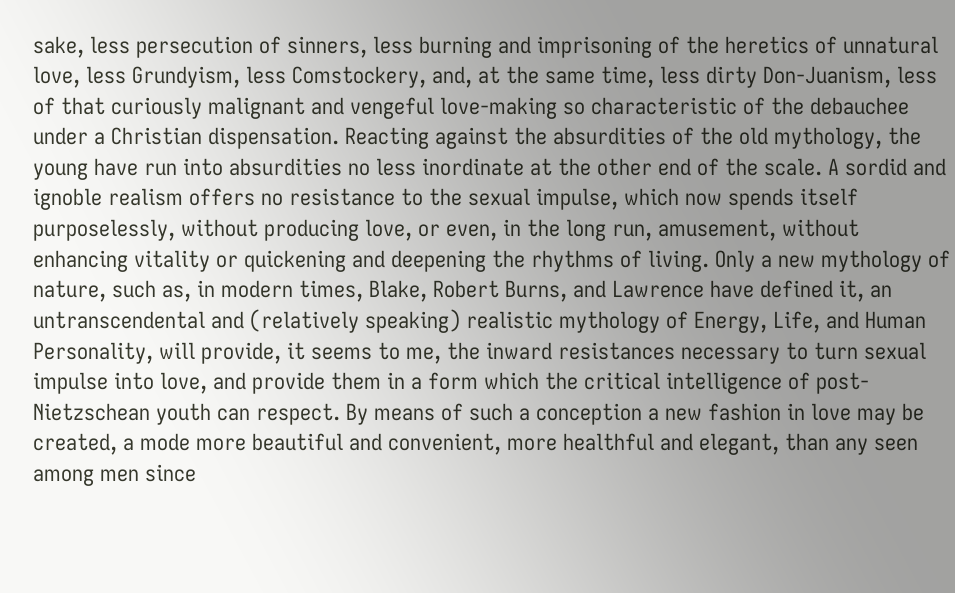sake, less persecution of sinners, less burning and imprisoning of the heretics of unnatural love, less Grundyism, less Comstockery, and, at the same time, less dirty Don-Juanism, less of that curiously malignant and vengeful love-making so characteristic of the debauchee under a Christian dispensation. Reacting against the absurdities of the old mythology, the young have run into absurdities no less inordinate at the other end of the scale. A sordid and ignoble realism offers no resistance to the sexual impulse, which now spends itself purposelessly, without producing love, or even, in the long run, amusement, without enhancing vitality or quickening and deepening the rhythms of living. Only a new mythology of nature, such as, in modern times, Blake, Robert Burns, and Lawrence have defined it, an untranscendental and (relatively speaking) realistic mythology of Energy, Life, and Human Personality, will provide, it seems to me, the inward resistances necessary to turn sexual impulse into love, and provide them in a form which the critical intelligence of post-Nietzschean youth can respect. By means of such a conception a new fashion in love may be created, a mode more beautiful and convenient, more healthful and elegant, than any seen among men since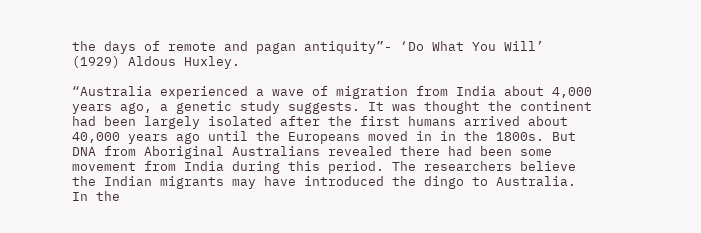the days of remote and pagan antiquity”- ‘Do What You Will’ (1929) Aldous Huxley.

“Australia experienced a wave of migration from India about 4,000 years ago, a genetic study suggests. It was thought the continent had been largely isolated after the first humans arrived about 40,000 years ago until the Europeans moved in in the 1800s. But DNA from Aboriginal Australians revealed there had been some movement from India during this period. The researchers believe the Indian migrants may have introduced the dingo to Australia. In the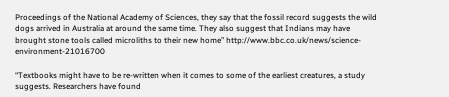Proceedings of the National Academy of Sciences, they say that the fossil record suggests the wild dogs arrived in Australia at around the same time. They also suggest that Indians may have brought stone tools called microliths to their new home” http://www.bbc.co.uk/news/science-environment-21016700

“Textbooks might have to be re-written when it comes to some of the earliest creatures, a study suggests. Researchers have found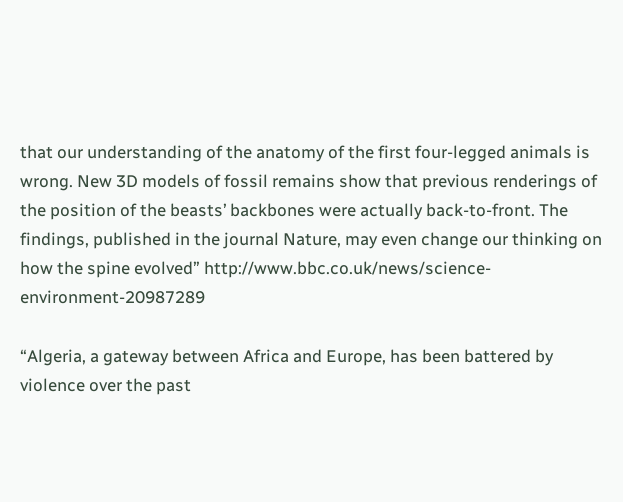that our understanding of the anatomy of the first four-legged animals is wrong. New 3D models of fossil remains show that previous renderings of the position of the beasts’ backbones were actually back-to-front. The findings, published in the journal Nature, may even change our thinking on how the spine evolved” http://www.bbc.co.uk/news/science-environment-20987289

“Algeria, a gateway between Africa and Europe, has been battered by violence over the past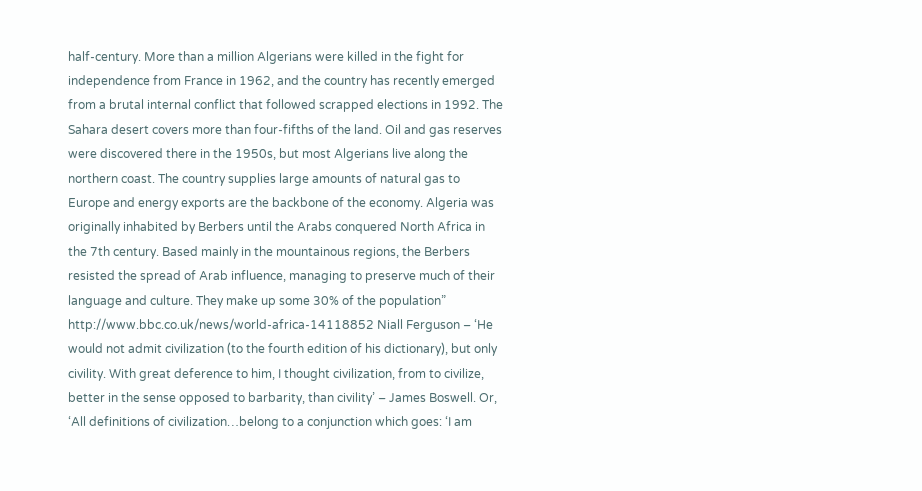half-century. More than a million Algerians were killed in the fight for independence from France in 1962, and the country has recently emerged from a brutal internal conflict that followed scrapped elections in 1992. The Sahara desert covers more than four-fifths of the land. Oil and gas reserves were discovered there in the 1950s, but most Algerians live along the northern coast. The country supplies large amounts of natural gas to Europe and energy exports are the backbone of the economy. Algeria was originally inhabited by Berbers until the Arabs conquered North Africa in the 7th century. Based mainly in the mountainous regions, the Berbers resisted the spread of Arab influence, managing to preserve much of their language and culture. They make up some 30% of the population”  http://www.bbc.co.uk/news/world-africa-14118852 Niall Ferguson – ‘He would not admit civilization (to the fourth edition of his dictionary), but only civility. With great deference to him, I thought civilization, from to civilize, better in the sense opposed to barbarity, than civility’ – James Boswell. Or, ‘All definitions of civilization…belong to a conjunction which goes: ‘I am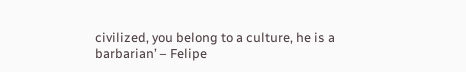civilized, you belong to a culture, he is a barbarian’ – Felipe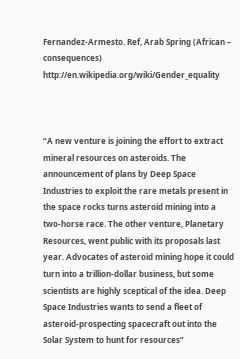Fernandez-Armesto. Ref, Arab Spring (African – consequences) http://en.wikipedia.org/wiki/Gender_equality



“A new venture is joining the effort to extract mineral resources on asteroids. The announcement of plans by Deep Space Industries to exploit the rare metals present in the space rocks turns asteroid mining into a two-horse race. The other venture, Planetary Resources, went public with its proposals last year. Advocates of asteroid mining hope it could turn into a trillion-dollar business, but some scientists are highly sceptical of the idea. Deep Space Industries wants to send a fleet of asteroid-prospecting spacecraft out into the Solar System to hunt for resources”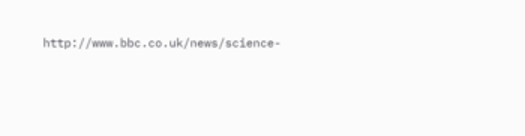http://www.bbc.co.uk/news/science-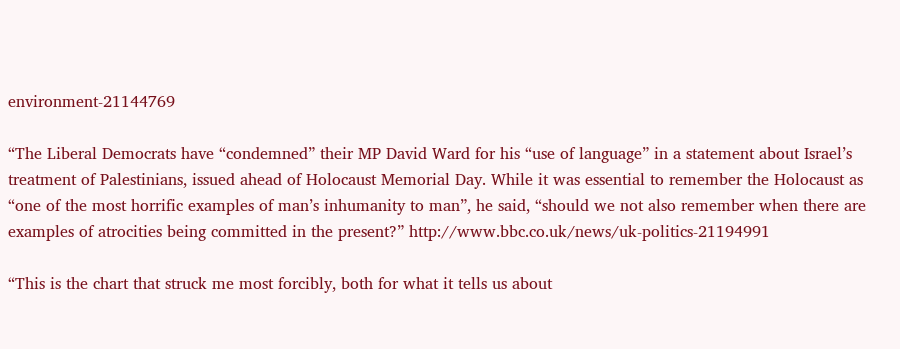environment-21144769

“The Liberal Democrats have “condemned” their MP David Ward for his “use of language” in a statement about Israel’s treatment of Palestinians, issued ahead of Holocaust Memorial Day. While it was essential to remember the Holocaust as “one of the most horrific examples of man’s inhumanity to man”, he said, “should we not also remember when there are examples of atrocities being committed in the present?” http://www.bbc.co.uk/news/uk-politics-21194991

“This is the chart that struck me most forcibly, both for what it tells us about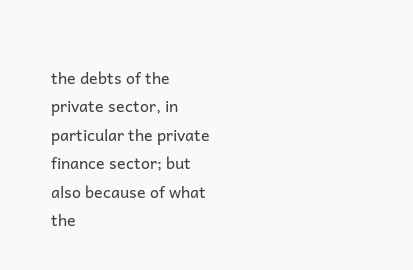the debts of the private sector, in particular the private finance sector; but also because of what the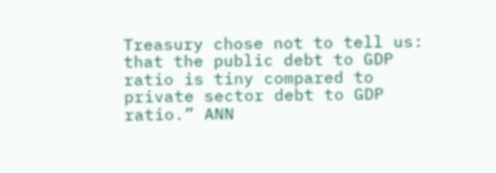Treasury chose not to tell us: that the public debt to GDP ratio is tiny compared to private sector debt to GDP ratio.” ANN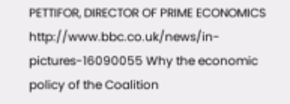PETTIFOR, DIRECTOR OF PRIME ECONOMICS http://www.bbc.co.uk/news/in-pictures-16090055 Why the economic policy of the Coalition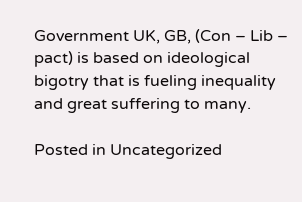Government UK, GB, (Con – Lib –  pact) is based on ideological bigotry that is fueling inequality and great suffering to many.

Posted in Uncategorized